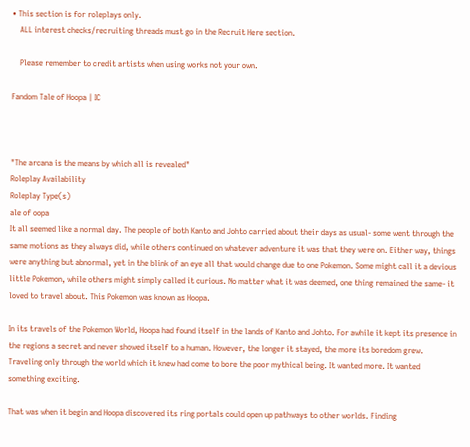• This section is for roleplays only.
    ALL interest checks/recruiting threads must go in the Recruit Here section.

    Please remember to credit artists when using works not your own.

Fandom Tale of Hoopa | IC



"The arcana is the means by which all is revealed"
Roleplay Availability
Roleplay Type(s)
ale of oopa
It all seemed like a normal day. The people of both Kanto and Johto carried about their days as usual- some went through the same motions as they always did, while others continued on whatever adventure it was that they were on. Either way, things were anything but abnormal, yet in the blink of an eye all that would change due to one Pokemon. Some might call it a devious little Pokemon, while others might simply called it curious. No matter what it was deemed, one thing remained the same- it loved to travel about. This Pokemon was known as Hoopa.

In its travels of the Pokemon World, Hoopa had found itself in the lands of Kanto and Johto. For awhile it kept its presence in the regions a secret and never showed itself to a human. However, the longer it stayed, the more its boredom grew. Traveling only through the world which it knew had come to bore the poor mythical being. It wanted more. It wanted something exciting.

That was when it begin and Hoopa discovered its ring portals could open up pathways to other worlds. Finding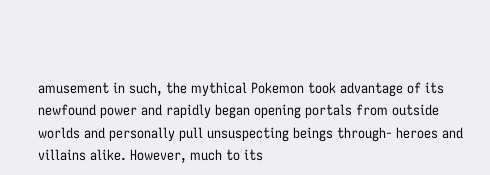amusement in such, the mythical Pokemon took advantage of its newfound power and rapidly began opening portals from outside worlds and personally pull unsuspecting beings through- heroes and villains alike. However, much to its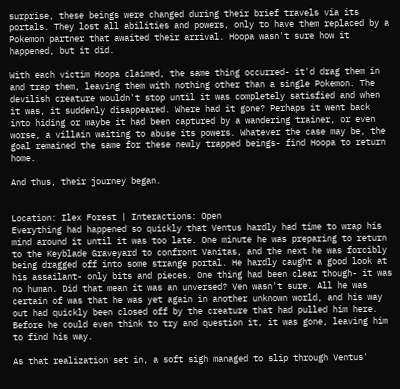surprise, these beings were changed during their brief travels via its portals. They lost all abilities and powers, only to have them replaced by a Pokemon partner that awaited their arrival. Hoopa wasn't sure how it happened, but it did.

With each victim Hoopa claimed, the same thing occurred- it'd drag them in and trap them, leaving them with nothing other than a single Pokemon. The devilish creature wouldn't stop until it was completely satisfied and when it was, it suddenly disappeared. Where had it gone? Perhaps it went back into hiding or maybe it had been captured by a wandering trainer, or even worse, a villain waiting to abuse its powers. Whatever the case may be, the goal remained the same for these newly trapped beings- find Hoopa to return home.

And thus, their journey began.


Location: Ilex Forest | Interactions: Open
Everything had happened so quickly that Ventus hardly had time to wrap his mind around it until it was too late. One minute he was preparing to return to the Keyblade Graveyard to confront Vanitas, and the next he was forcibly being dragged off into some strange portal. He hardly caught a good look at his assailant- only bits and pieces. One thing had been clear though- it was no human. Did that mean it was an unversed? Ven wasn't sure. All he was certain of was that he was yet again in another unknown world, and his way out had quickly been closed off by the creature that had pulled him here. Before he could even think to try and question it, it was gone, leaving him to find his way.

As that realization set in, a soft sigh managed to slip through Ventus'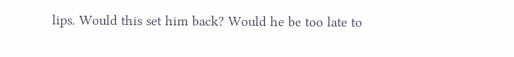lips. Would this set him back? Would he be too late to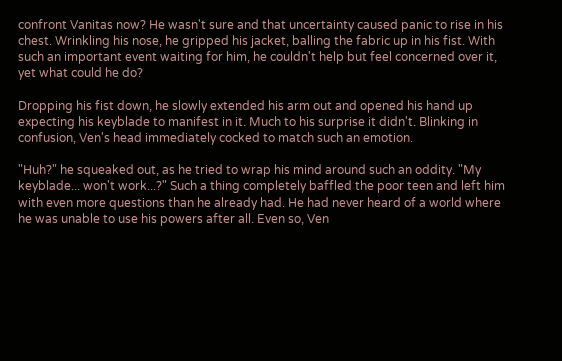confront Vanitas now? He wasn't sure and that uncertainty caused panic to rise in his chest. Wrinkling his nose, he gripped his jacket, balling the fabric up in his fist. With such an important event waiting for him, he couldn't help but feel concerned over it, yet what could he do?

Dropping his fist down, he slowly extended his arm out and opened his hand up expecting his keyblade to manifest in it. Much to his surprise it didn't. Blinking in confusion, Ven's head immediately cocked to match such an emotion.

"Huh?" he squeaked out, as he tried to wrap his mind around such an oddity. "My keyblade... won't work...?" Such a thing completely baffled the poor teen and left him with even more questions than he already had. He had never heard of a world where he was unable to use his powers after all. Even so, Ven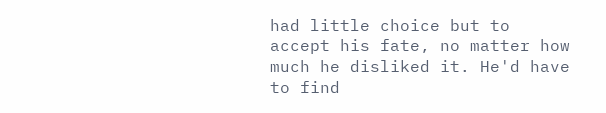had little choice but to accept his fate, no matter how much he disliked it. He'd have to find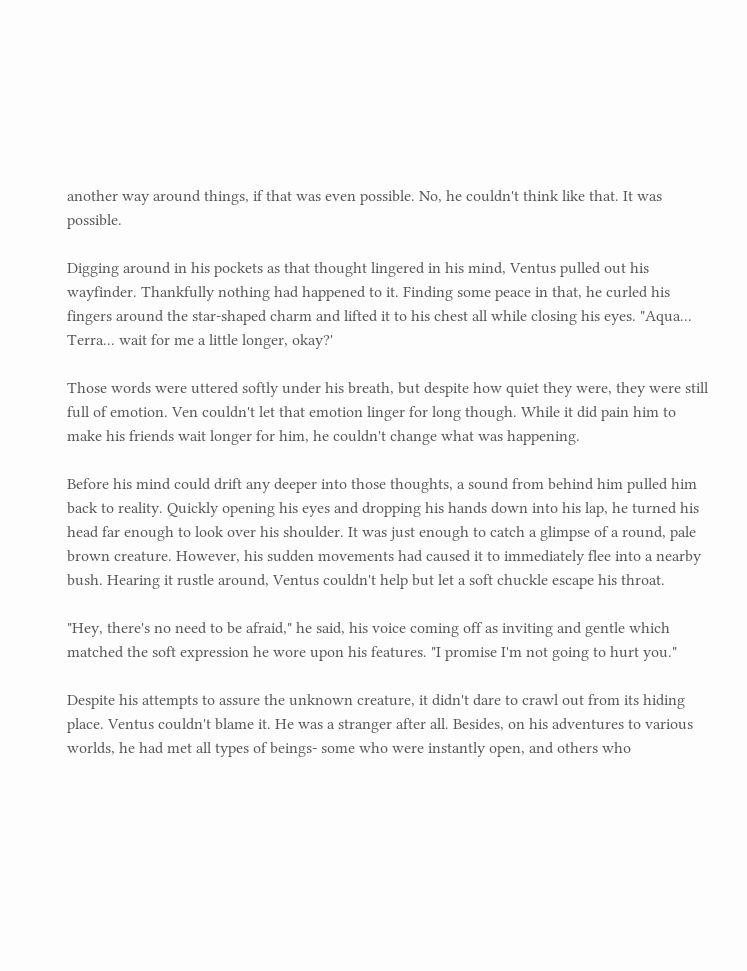another way around things, if that was even possible. No, he couldn't think like that. It was possible.

Digging around in his pockets as that thought lingered in his mind, Ventus pulled out his wayfinder. Thankfully nothing had happened to it. Finding some peace in that, he curled his fingers around the star-shaped charm and lifted it to his chest all while closing his eyes. "Aqua... Terra... wait for me a little longer, okay?'

Those words were uttered softly under his breath, but despite how quiet they were, they were still full of emotion. Ven couldn't let that emotion linger for long though. While it did pain him to make his friends wait longer for him, he couldn't change what was happening.

Before his mind could drift any deeper into those thoughts, a sound from behind him pulled him back to reality. Quickly opening his eyes and dropping his hands down into his lap, he turned his head far enough to look over his shoulder. It was just enough to catch a glimpse of a round, pale brown creature. However, his sudden movements had caused it to immediately flee into a nearby bush. Hearing it rustle around, Ventus couldn't help but let a soft chuckle escape his throat.

"Hey, there's no need to be afraid," he said, his voice coming off as inviting and gentle which matched the soft expression he wore upon his features. "I promise I'm not going to hurt you."

Despite his attempts to assure the unknown creature, it didn't dare to crawl out from its hiding place. Ventus couldn't blame it. He was a stranger after all. Besides, on his adventures to various worlds, he had met all types of beings- some who were instantly open, and others who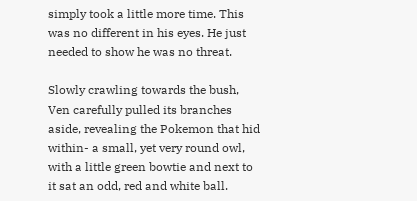simply took a little more time. This was no different in his eyes. He just needed to show he was no threat.

Slowly crawling towards the bush, Ven carefully pulled its branches aside, revealing the Pokemon that hid within- a small, yet very round owl, with a little green bowtie and next to it sat an odd, red and white ball.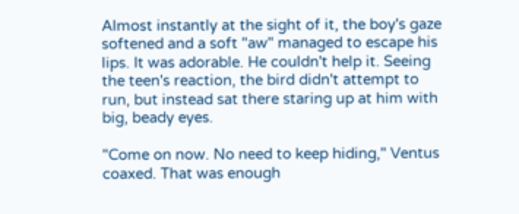Almost instantly at the sight of it, the boy's gaze softened and a soft "aw" managed to escape his lips. It was adorable. He couldn't help it. Seeing the teen's reaction, the bird didn't attempt to run, but instead sat there staring up at him with big, beady eyes.

"Come on now. No need to keep hiding," Ventus coaxed. That was enough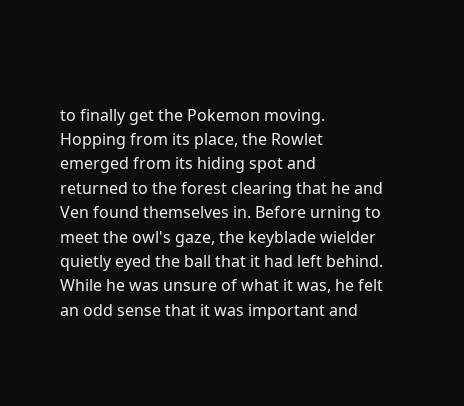to finally get the Pokemon moving. Hopping from its place, the Rowlet emerged from its hiding spot and returned to the forest clearing that he and Ven found themselves in. Before urning to meet the owl's gaze, the keyblade wielder quietly eyed the ball that it had left behind. While he was unsure of what it was, he felt an odd sense that it was important and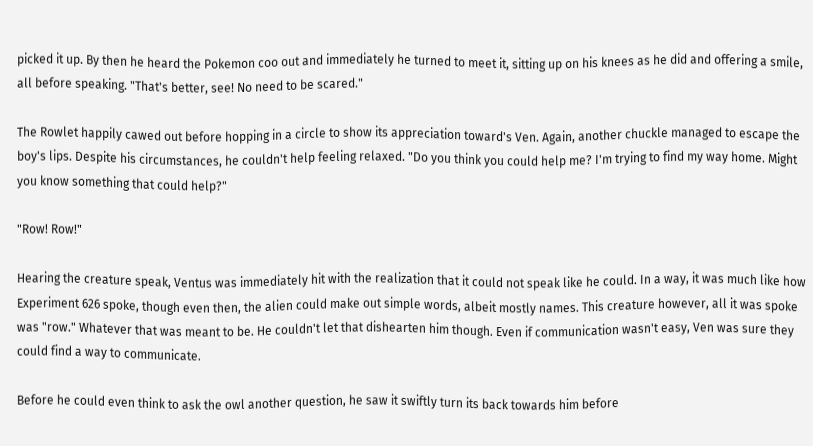picked it up. By then he heard the Pokemon coo out and immediately he turned to meet it, sitting up on his knees as he did and offering a smile, all before speaking. "That's better, see! No need to be scared."

The Rowlet happily cawed out before hopping in a circle to show its appreciation toward's Ven. Again, another chuckle managed to escape the boy's lips. Despite his circumstances, he couldn't help feeling relaxed. "Do you think you could help me? I'm trying to find my way home. Might you know something that could help?"

"Row! Row!"

Hearing the creature speak, Ventus was immediately hit with the realization that it could not speak like he could. In a way, it was much like how Experiment 626 spoke, though even then, the alien could make out simple words, albeit mostly names. This creature however, all it was spoke was "row." Whatever that was meant to be. He couldn't let that dishearten him though. Even if communication wasn't easy, Ven was sure they could find a way to communicate.

Before he could even think to ask the owl another question, he saw it swiftly turn its back towards him before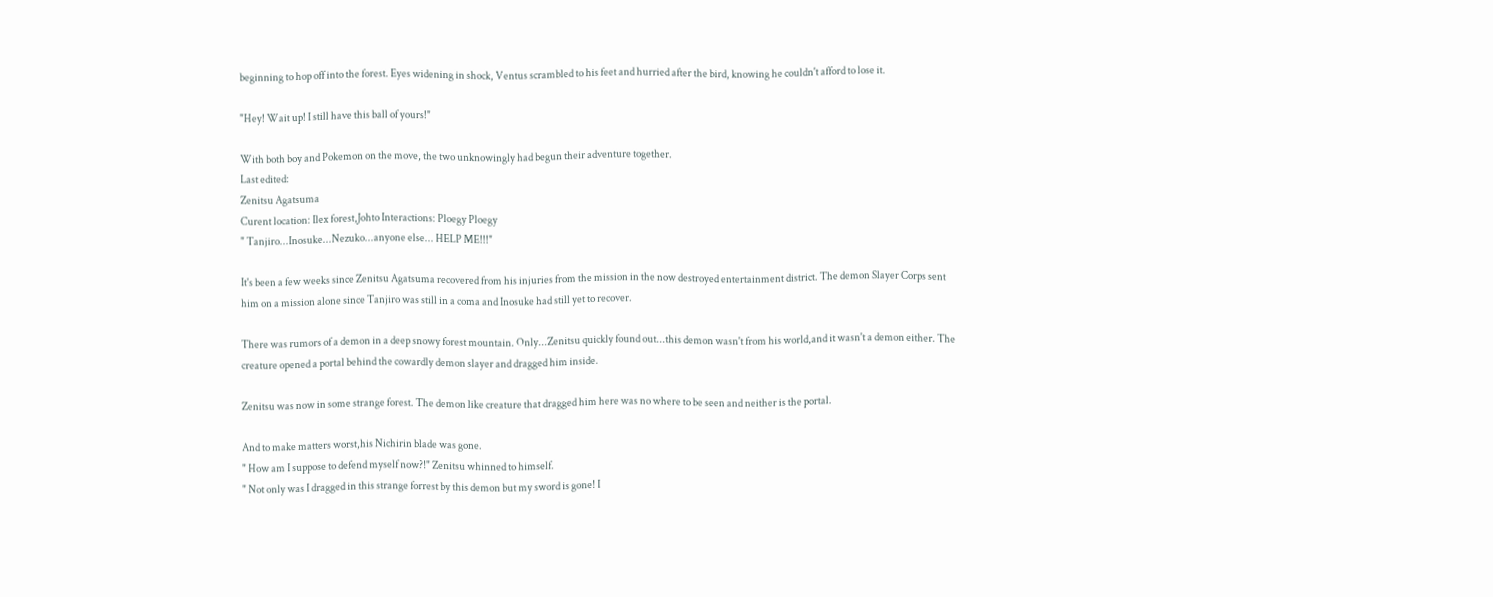beginning to hop off into the forest. Eyes widening in shock, Ventus scrambled to his feet and hurried after the bird, knowing he couldn't afford to lose it.

"Hey! Wait up! I still have this ball of yours!"

With both boy and Pokemon on the move, the two unknowingly had begun their adventure together.
Last edited:
Zenitsu Agatsuma
Curent location: Ilex forest,Johto Interactions: Ploegy Ploegy
" Tanjiro...Inosuke...Nezuko...anyone else... HELP ME!!!"

It's been a few weeks since Zenitsu Agatsuma recovered from his injuries from the mission in the now destroyed entertainment district. The demon Slayer Corps sent him on a mission alone since Tanjiro was still in a coma and Inosuke had still yet to recover.

There was rumors of a demon in a deep snowy forest mountain. Only...Zenitsu quickly found out...this demon wasn't from his world,and it wasn't a demon either. The creature opened a portal behind the cowardly demon slayer and dragged him inside.

Zenitsu was now in some strange forest. The demon like creature that dragged him here was no where to be seen and neither is the portal.

And to make matters worst,his Nichirin blade was gone.
" How am I suppose to defend myself now?!" Zenitsu whinned to himself.
" Not only was I dragged in this strange forrest by this demon but my sword is gone! I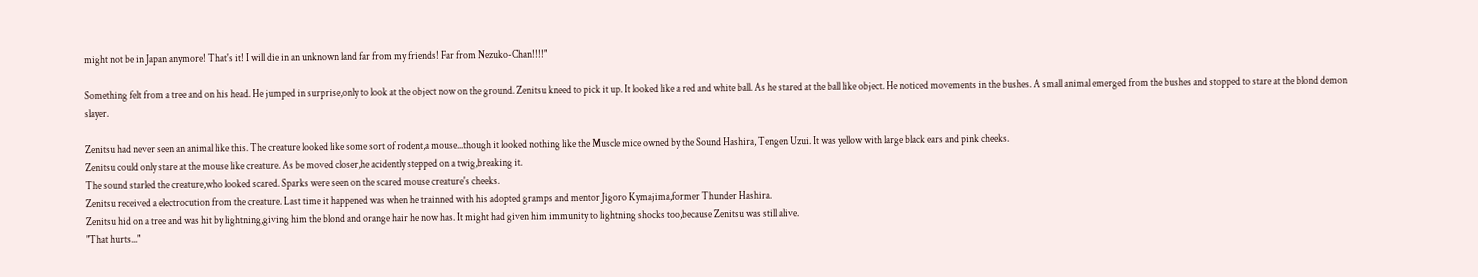might not be in Japan anymore! That's it! I will die in an unknown land far from my friends! Far from Nezuko-Chan!!!!"

Something felt from a tree and on his head. He jumped in surprise,only to look at the object now on the ground. Zenitsu kneed to pick it up. It looked like a red and white ball. As he stared at the ball like object. He noticed movements in the bushes. A small animal emerged from the bushes and stopped to stare at the blond demon slayer.

Zenitsu had never seen an animal like this. The creature looked like some sort of rodent,a mouse...though it looked nothing like the Muscle mice owned by the Sound Hashira, Tengen Uzui. It was yellow with large black ears and pink cheeks.
Zenitsu could only stare at the mouse like creature. As be moved closer,he acidently stepped on a twig,breaking it.
The sound starled the creature,who looked scared. Sparks were seen on the scared mouse creature's cheeks.
Zenitsu received a electrocution from the creature. Last time it happened was when he trainned with his adopted gramps and mentor Jigoro Kymajima,former Thunder Hashira.
Zenitsu hid on a tree and was hit by lightning,giving him the blond and orange hair he now has. It might had given him immunity to lightning shocks too,because Zenitsu was still alive.
"That hurts..."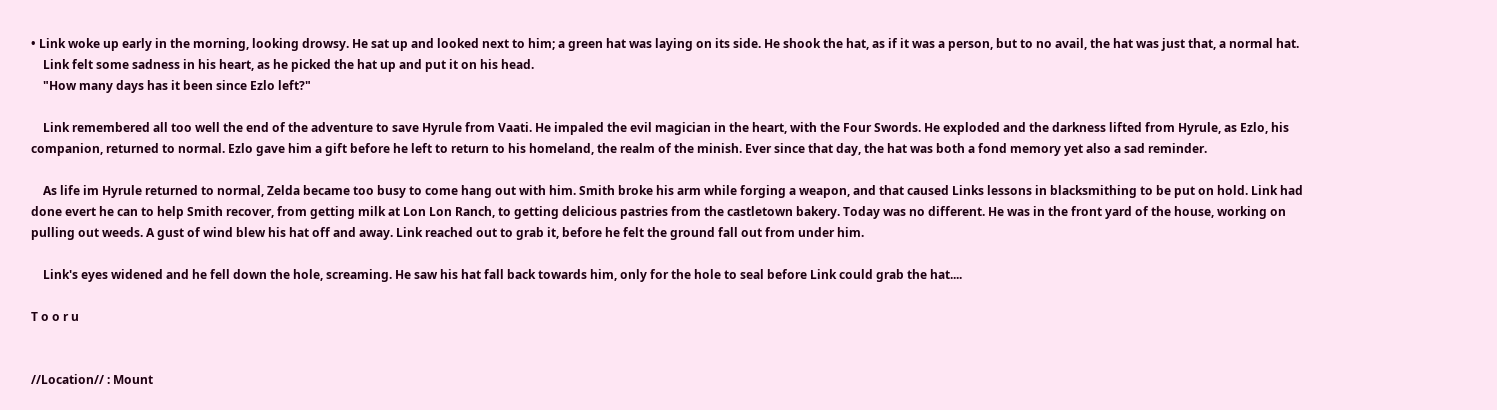• Link woke up early in the morning, looking drowsy. He sat up and looked next to him; a green hat was laying on its side. He shook the hat, as if it was a person, but to no avail, the hat was just that, a normal hat.
    Link felt some sadness in his heart, as he picked the hat up and put it on his head.
    "How many days has it been since Ezlo left?"

    Link remembered all too well the end of the adventure to save Hyrule from Vaati. He impaled the evil magician in the heart, with the Four Swords. He exploded and the darkness lifted from Hyrule, as Ezlo, his companion, returned to normal. Ezlo gave him a gift before he left to return to his homeland, the realm of the minish. Ever since that day, the hat was both a fond memory yet also a sad reminder.

    As life im Hyrule returned to normal, Zelda became too busy to come hang out with him. Smith broke his arm while forging a weapon, and that caused Links lessons in blacksmithing to be put on hold. Link had done evert he can to help Smith recover, from getting milk at Lon Lon Ranch, to getting delicious pastries from the castletown bakery. Today was no different. He was in the front yard of the house, working on pulling out weeds. A gust of wind blew his hat off and away. Link reached out to grab it, before he felt the ground fall out from under him.

    Link's eyes widened and he fell down the hole, screaming. He saw his hat fall back towards him, only for the hole to seal before Link could grab the hat....

T o o r u


//Location// : Mount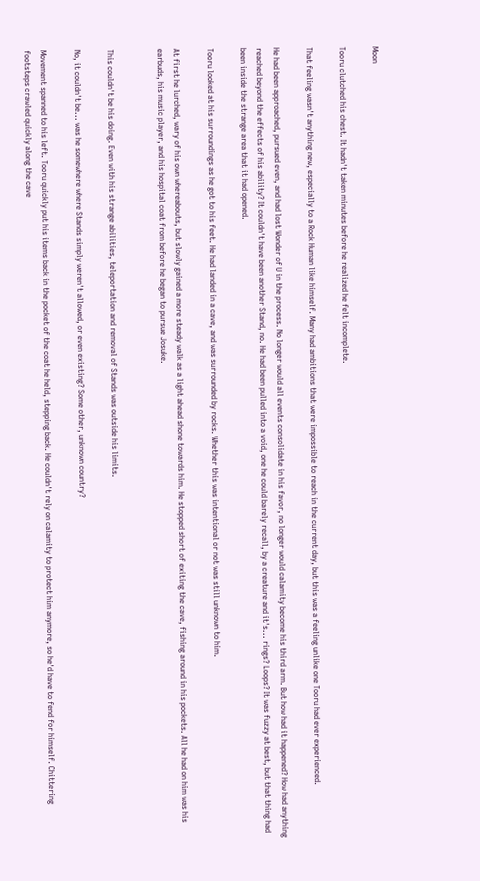Moon

Tooru clutched his chest. It hadn't taken minutes before he realized he felt incomplete.

That feeling wasn't anything new, especially to a Rock Human like himself. Many had ambitions that were impossible to reach in the current day, but this was a feeling unlike one Tooru had ever experienced.

He had been approached, pursued even, and had lost Wonder of U in the process. No longer would all events consolidate in his favor, no longer would calamity become his third arm. But how had it happened? How had anything reached beyond the effects of his ability? It couldn't have been another Stand, no. He had been pulled into a void, one he could barely recall, by a creature and it's... rings? Loops? It was fuzzy at best, but that thing had been inside the strange area that it had opened.

Tooru looked at his surroundings as he got to his feet. He had landed in a cave, and was surrounded by rocks. Whether this was intentional or not was still unknown to him.

At first he lurched, wary of his own whereabouts, but slowly gained a more steady walk as a light ahead shone towards him. He stopped short of exiting the cave, fishing around in his pockets. All he had on him was his earbuds, his music player, and his hospital coat from before he began to pursue Josuke.


This couldn't be his doing. Even with his strange abilities, teleportation and removal of Stands was outside his limits.

No, it couldn't be... was he somewhere where Stands simply weren't allowed, or even existing? Some other, unknown country?

Movement spanned to his left. Tooru quickly put his items back in the pocket of the coat he held, stepping back. He couldn't rely on calamity to protect him anymore, so he'd have to fend for himself. Chittering footsteps crawled quickly along the cave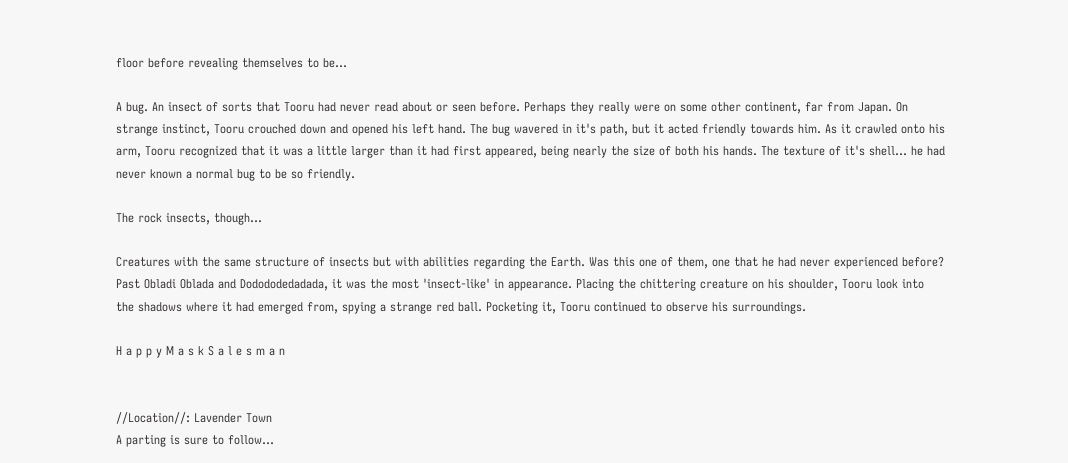floor before revealing themselves to be...

A bug. An insect of sorts that Tooru had never read about or seen before. Perhaps they really were on some other continent, far from Japan. On strange instinct, Tooru crouched down and opened his left hand. The bug wavered in it's path, but it acted friendly towards him. As it crawled onto his arm, Tooru recognized that it was a little larger than it had first appeared, being nearly the size of both his hands. The texture of it's shell... he had never known a normal bug to be so friendly.

The rock insects, though...

Creatures with the same structure of insects but with abilities regarding the Earth. Was this one of them, one that he had never experienced before? Past Obladi Oblada and Dodododedadada, it was the most 'insect-like' in appearance. Placing the chittering creature on his shoulder, Tooru look into the shadows where it had emerged from, spying a strange red ball. Pocketing it, Tooru continued to observe his surroundings.

H a p p y M a s k S a l e s m a n


//Location//: Lavender Town
A parting is sure to follow...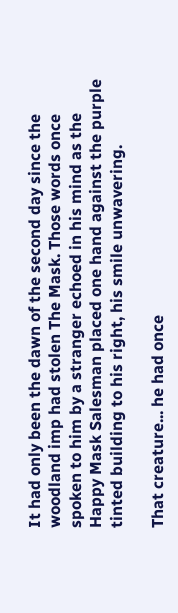It had only been the dawn of the second day since the woodland imp had stolen The Mask. Those words once spoken to him by a stranger echoed in his mind as the Happy Mask Salesman placed one hand against the purple tinted building to his right, his smile unwavering.

That creature... he had once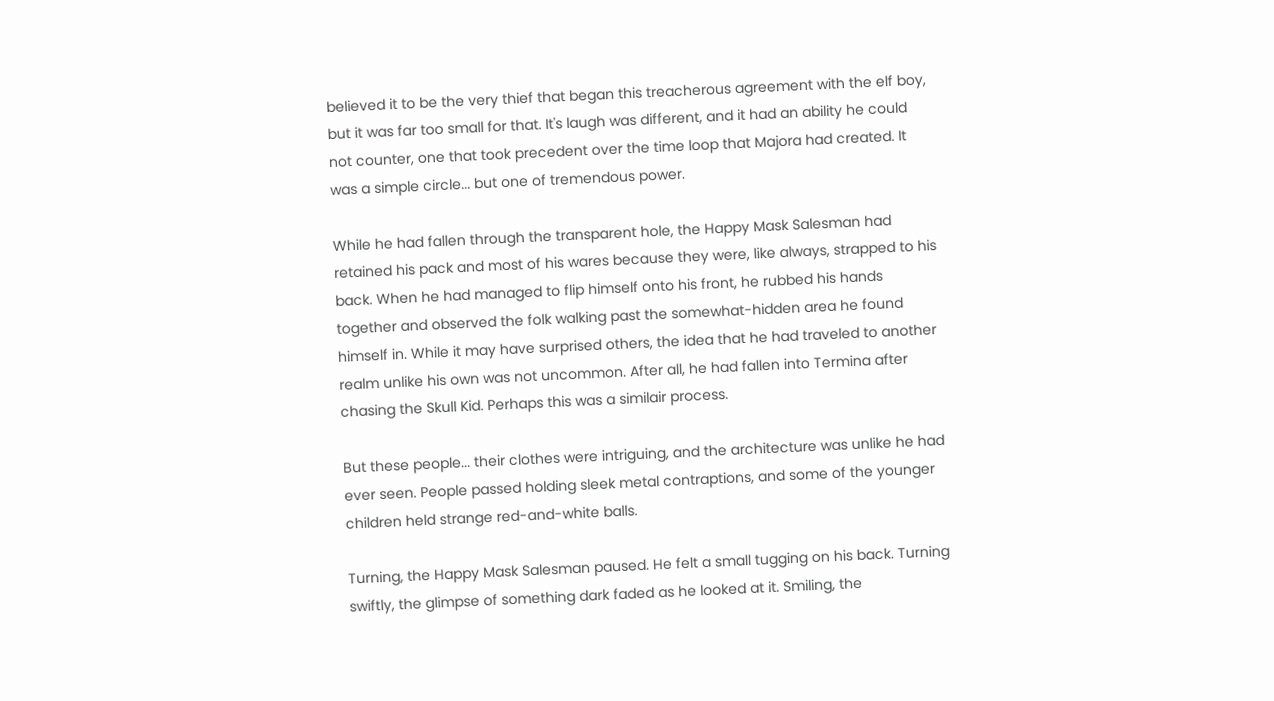believed it to be the very thief that began this treacherous agreement with the elf boy, but it was far too small for that. It's laugh was different, and it had an ability he could not counter, one that took precedent over the time loop that Majora had created. It was a simple circle... but one of tremendous power.

While he had fallen through the transparent hole, the Happy Mask Salesman had retained his pack and most of his wares because they were, like always, strapped to his back. When he had managed to flip himself onto his front, he rubbed his hands together and observed the folk walking past the somewhat-hidden area he found himself in. While it may have surprised others, the idea that he had traveled to another realm unlike his own was not uncommon. After all, he had fallen into Termina after chasing the Skull Kid. Perhaps this was a similair process.

But these people... their clothes were intriguing, and the architecture was unlike he had ever seen. People passed holding sleek metal contraptions, and some of the younger children held strange red-and-white balls.

Turning, the Happy Mask Salesman paused. He felt a small tugging on his back. Turning swiftly, the glimpse of something dark faded as he looked at it. Smiling, the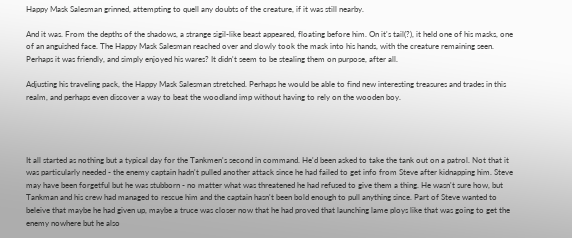Happy Mask Salesman grinned, attempting to quell any doubts of the creature, if it was still nearby.

And it was. From the depths of the shadows, a strange sigil-like beast appeared, floating before him. On it's tail(?), it held one of his masks, one of an anguished face. The Happy Mask Salesman reached over and slowly took the mask into his hands, with the creature remaining seen. Perhaps it was friendly, and simply enjoyed his wares? It didn't seem to be stealing them on purpose, after all.

Adjusting his traveling pack, the Happy Mask Salesman stretched. Perhaps he would be able to find new interesting treasures and trades in this realm, and perhaps even discover a way to beat the woodland imp without having to rely on the wooden boy.




It all started as nothing but a typical day for the Tankmen's second in command. He'd been asked to take the tank out on a patrol. Not that it was particularly needed - the enemy captain hadn't pulled another attack since he had failed to get info from Steve after kidnapping him. Steve may have been forgetful but he was stubborn - no matter what was threatened he had refused to give them a thing. He wasn't sure how, but Tankman and his crew had managed to rescue him and the captain hasn't been bold enough to pull anything since. Part of Steve wanted to beleive that maybe he had given up, maybe a truce was closer now that he had proved that launching lame ploys like that was going to get the enemy nowhere but he also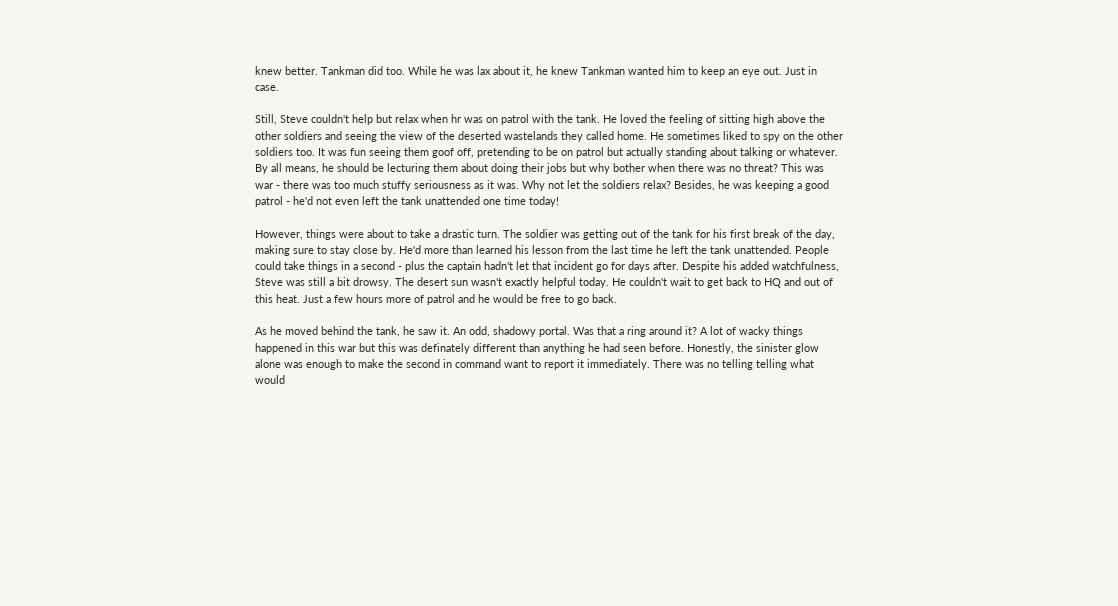knew better. Tankman did too. While he was lax about it, he knew Tankman wanted him to keep an eye out. Just in case.

Still, Steve couldn't help but relax when hr was on patrol with the tank. He loved the feeling of sitting high above the other soldiers and seeing the view of the deserted wastelands they called home. He sometimes liked to spy on the other soldiers too. It was fun seeing them goof off, pretending to be on patrol but actually standing about talking or whatever. By all means, he should be lecturing them about doing their jobs but why bother when there was no threat? This was war - there was too much stuffy seriousness as it was. Why not let the soldiers relax? Besides, he was keeping a good patrol - he'd not even left the tank unattended one time today!

However, things were about to take a drastic turn. The soldier was getting out of the tank for his first break of the day, making sure to stay close by. He'd more than learned his lesson from the last time he left the tank unattended. People could take things in a second - plus the captain hadn't let that incident go for days after. Despite his added watchfulness, Steve was still a bit drowsy. The desert sun wasn't exactly helpful today. He couldn't wait to get back to HQ and out of this heat. Just a few hours more of patrol and he would be free to go back.

As he moved behind the tank, he saw it. An odd, shadowy portal. Was that a ring around it? A lot of wacky things happened in this war but this was definately different than anything he had seen before. Honestly, the sinister glow alone was enough to make the second in command want to report it immediately. There was no telling telling what would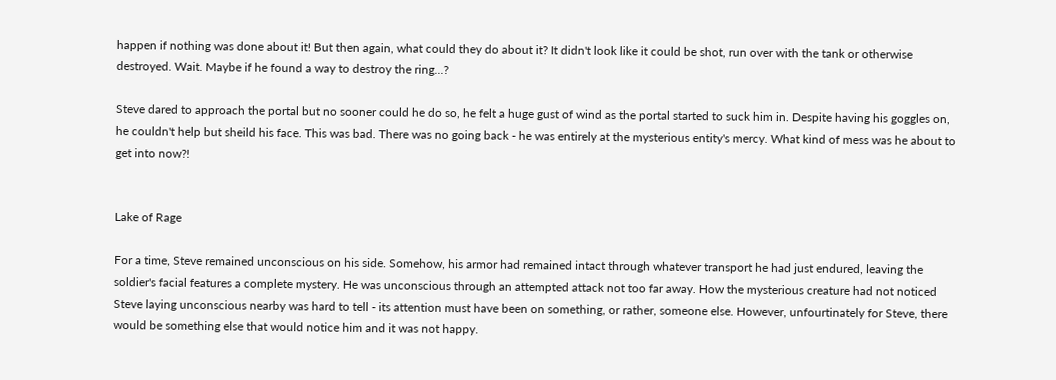happen if nothing was done about it! But then again, what could they do about it? It didn't look like it could be shot, run over with the tank or otherwise destroyed. Wait. Maybe if he found a way to destroy the ring...?

Steve dared to approach the portal but no sooner could he do so, he felt a huge gust of wind as the portal started to suck him in. Despite having his goggles on, he couldn't help but sheild his face. This was bad. There was no going back - he was entirely at the mysterious entity's mercy. What kind of mess was he about to get into now?!


Lake of Rage

For a time, Steve remained unconscious on his side. Somehow, his armor had remained intact through whatever transport he had just endured, leaving the soldier's facial features a complete mystery. He was unconscious through an attempted attack not too far away. How the mysterious creature had not noticed Steve laying unconscious nearby was hard to tell - its attention must have been on something, or rather, someone else. However, unfourtinately for Steve, there would be something else that would notice him and it was not happy.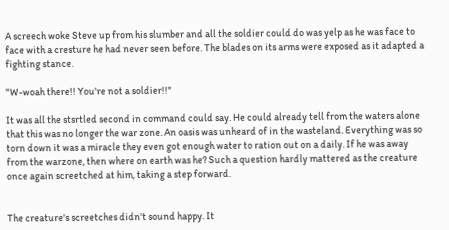A screech woke Steve up from his slumber and all the soldier could do was yelp as he was face to face with a cresture he had never seen before. The blades on its arms were exposed as it adapted a fighting stance.

"W-woah there!! You're not a soldier!!"

It was all the stsrtled second in command could say. He could already tell from the waters alone that this was no longer the war zone. An oasis was unheard of in the wasteland. Everything was so torn down it was a miracle they even got enough water to ration out on a daily. If he was away from the warzone, then where on earth was he? Such a question hardly mattered as the creature once again screetched at him, taking a step forward.


The creature's screetches didn't sound happy. It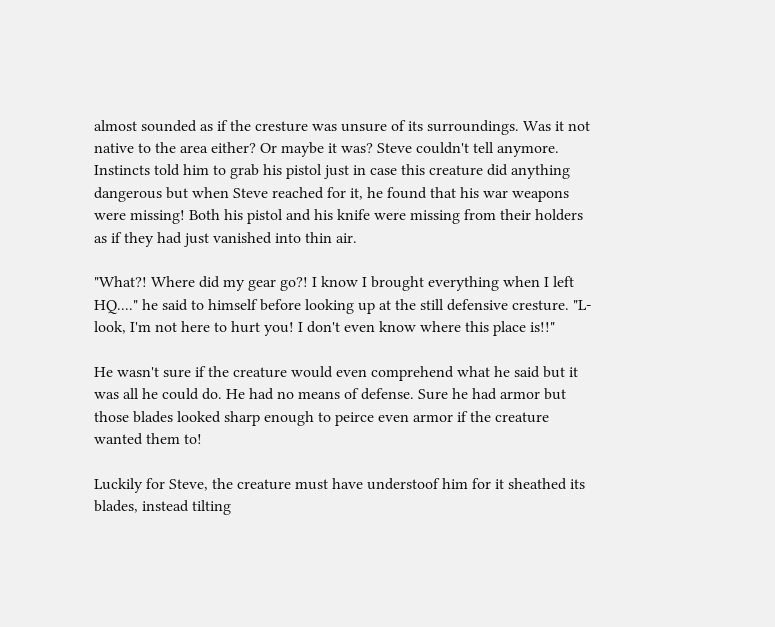almost sounded as if the cresture was unsure of its surroundings. Was it not native to the area either? Or maybe it was? Steve couldn't tell anymore. Instincts told him to grab his pistol just in case this creature did anything dangerous but when Steve reached for it, he found that his war weapons were missing! Both his pistol and his knife were missing from their holders as if they had just vanished into thin air.

"What?! Where did my gear go?! I know I brought everything when I left HQ...." he said to himself before looking up at the still defensive cresture. "L-look, I'm not here to hurt you! I don't even know where this place is!!"

He wasn't sure if the creature would even comprehend what he said but it was all he could do. He had no means of defense. Sure he had armor but those blades looked sharp enough to peirce even armor if the creature wanted them to!

Luckily for Steve, the creature must have understoof him for it sheathed its blades, instead tilting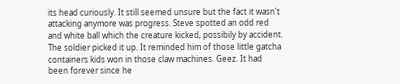its head curiously. It still seemed unsure but the fact it wasn't attacking anymore was progress. Steve spotted an odd red and white ball which the creature kicked, possibily by accident. The soldier picked it up. It reminded him of those little gatcha containers kids won in those claw machines. Geez. It had been forever since he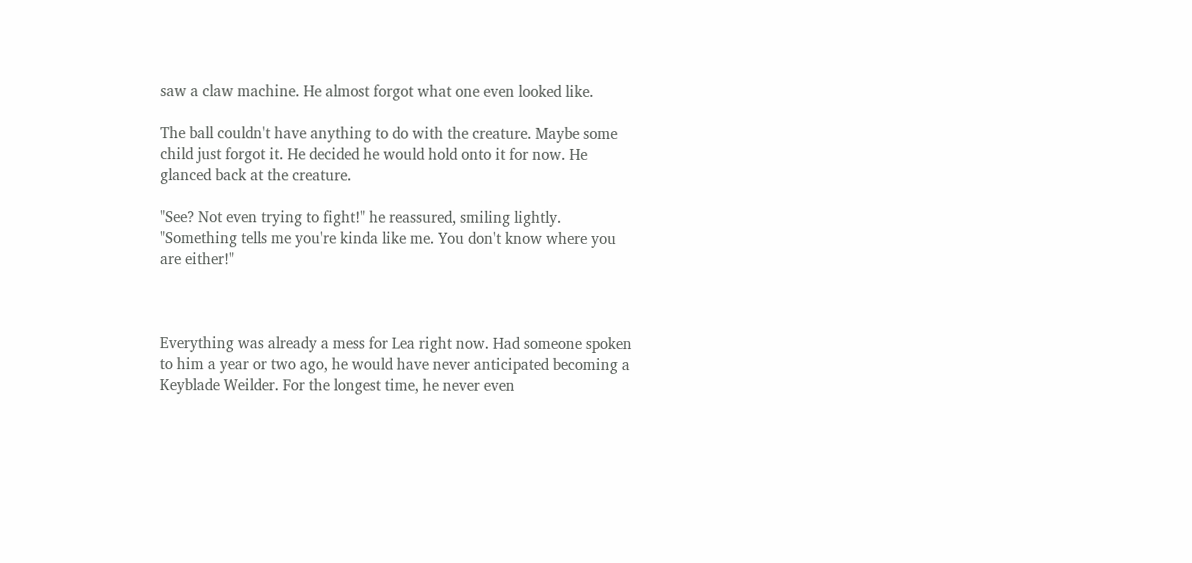saw a claw machine. He almost forgot what one even looked like.

The ball couldn't have anything to do with the creature. Maybe some child just forgot it. He decided he would hold onto it for now. He glanced back at the creature.

"See? Not even trying to fight!" he reassured, smiling lightly. "Something tells me you're kinda like me. You don't know where you are either!"



Everything was already a mess for Lea right now. Had someone spoken to him a year or two ago, he would have never anticipated becoming a Keyblade Weilder. For the longest time, he never even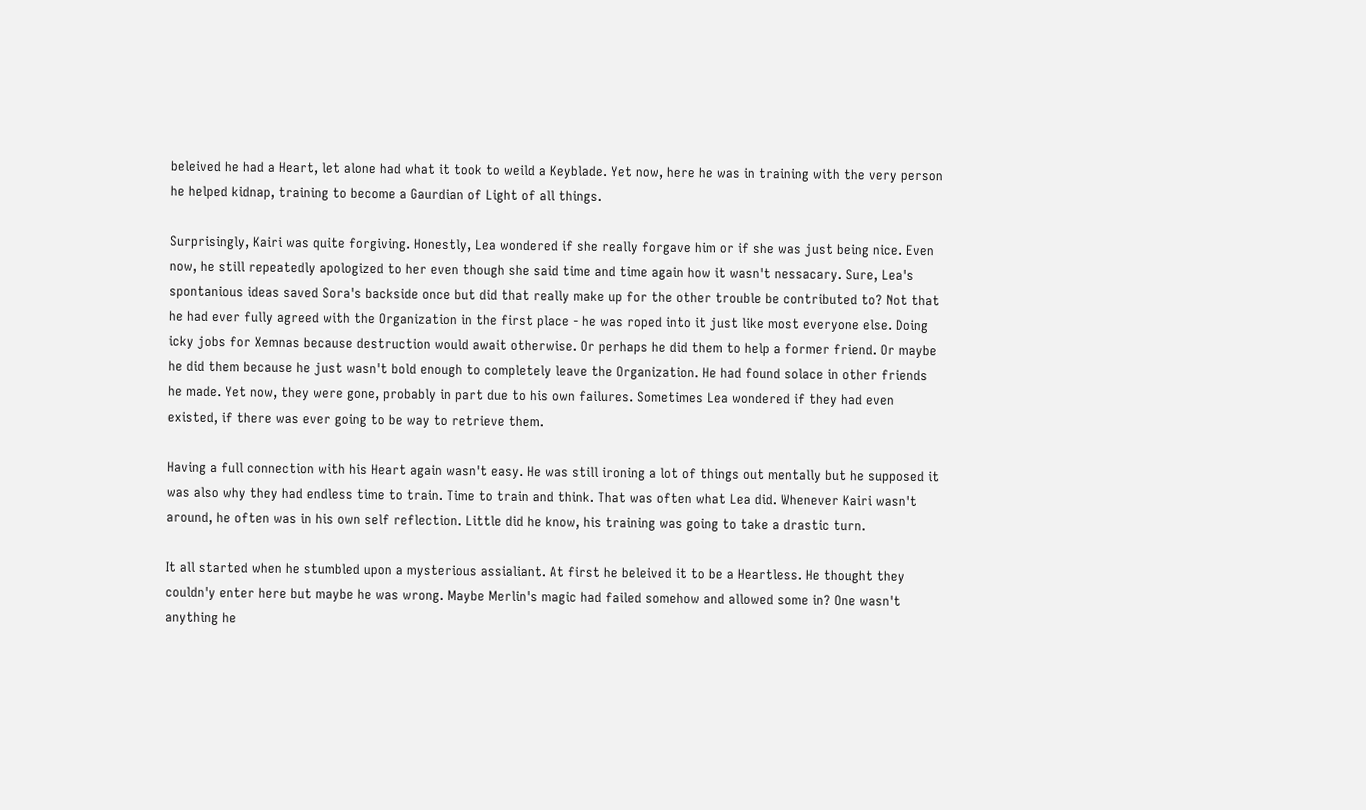beleived he had a Heart, let alone had what it took to weild a Keyblade. Yet now, here he was in training with the very person he helped kidnap, training to become a Gaurdian of Light of all things.

Surprisingly, Kairi was quite forgiving. Honestly, Lea wondered if she really forgave him or if she was just being nice. Even now, he still repeatedly apologized to her even though she said time and time again how it wasn't nessacary. Sure, Lea's spontanious ideas saved Sora's backside once but did that really make up for the other trouble be contributed to? Not that he had ever fully agreed with the Organization in the first place - he was roped into it just like most everyone else. Doing icky jobs for Xemnas because destruction would await otherwise. Or perhaps he did them to help a former friend. Or maybe he did them because he just wasn't bold enough to completely leave the Organization. He had found solace in other friends he made. Yet now, they were gone, probably in part due to his own failures. Sometimes Lea wondered if they had even existed, if there was ever going to be way to retrieve them.

Having a full connection with his Heart again wasn't easy. He was still ironing a lot of things out mentally but he supposed it was also why they had endless time to train. Time to train and think. That was often what Lea did. Whenever Kairi wasn't around, he often was in his own self reflection. Little did he know, his training was going to take a drastic turn.

It all started when he stumbled upon a mysterious assialiant. At first he beleived it to be a Heartless. He thought they couldn'y enter here but maybe he was wrong. Maybe Merlin's magic had failed somehow and allowed some in? One wasn't anything he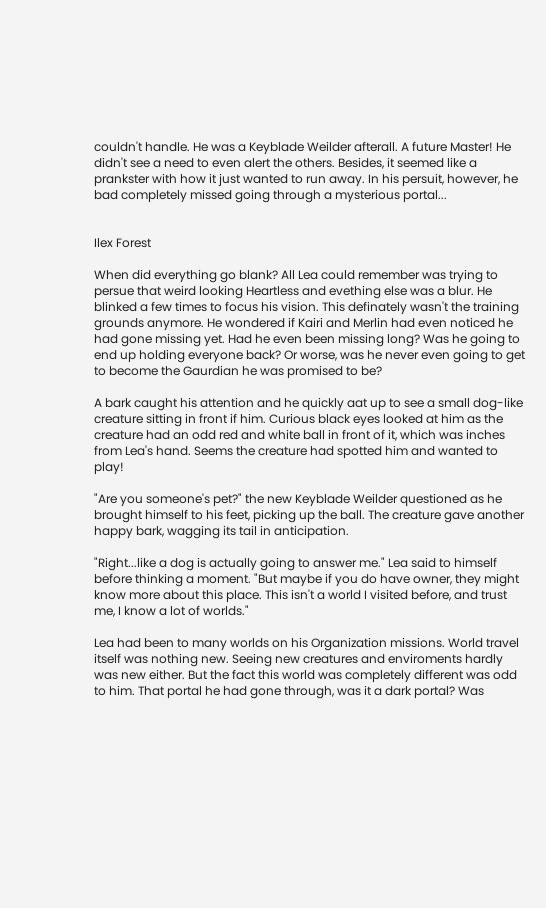couldn't handle. He was a Keyblade Weilder afterall. A future Master! He didn't see a need to even alert the others. Besides, it seemed like a prankster with how it just wanted to run away. In his persuit, however, he bad completely missed going through a mysterious portal...


Ilex Forest

When did everything go blank? All Lea could remember was trying to persue that weird looking Heartless and evething else was a blur. He blinked a few times to focus his vision. This definately wasn't the training grounds anymore. He wondered if Kairi and Merlin had even noticed he had gone missing yet. Had he even been missing long? Was he going to end up holding everyone back? Or worse, was he never even going to get to become the Gaurdian he was promised to be?

A bark caught his attention and he quickly aat up to see a small dog-like creature sitting in front if him. Curious black eyes looked at him as the creature had an odd red and white ball in front of it, which was inches from Lea's hand. Seems the creature had spotted him and wanted to play!

"Are you someone's pet?" the new Keyblade Weilder questioned as he brought himself to his feet, picking up the ball. The creature gave another happy bark, wagging its tail in anticipation.

"Right...like a dog is actually going to answer me." Lea said to himself before thinking a moment. "But maybe if you do have owner, they might know more about this place. This isn't a world I visited before, and trust me, I know a lot of worlds."

Lea had been to many worlds on his Organization missions. World travel itself was nothing new. Seeing new creatures and enviroments hardly was new either. But the fact this world was completely different was odd to him. That portal he had gone through, was it a dark portal? Was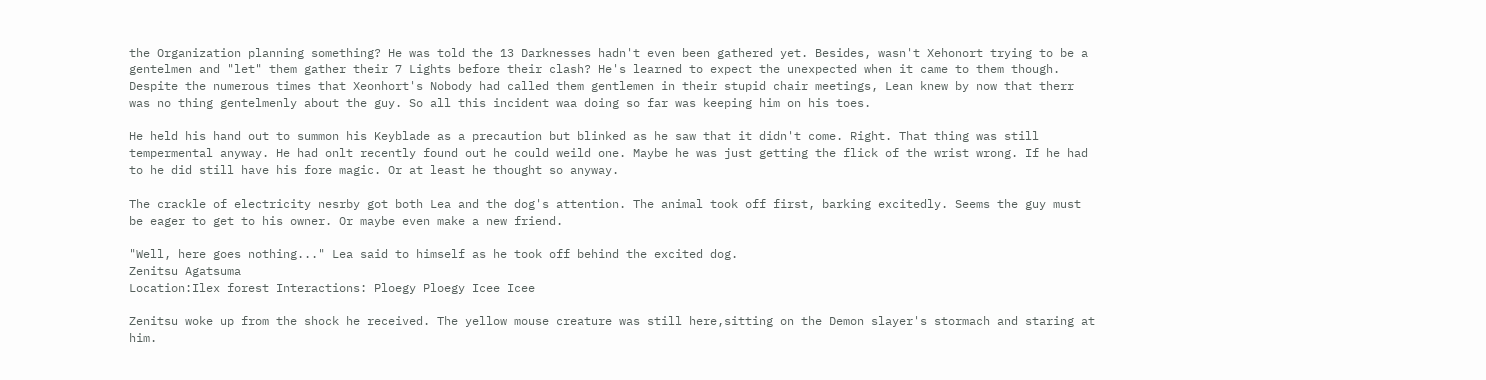the Organization planning something? He was told the 13 Darknesses hadn't even been gathered yet. Besides, wasn't Xehonort trying to be a gentelmen and "let" them gather their 7 Lights before their clash? He's learned to expect the unexpected when it came to them though. Despite the numerous times that Xeonhort's Nobody had called them gentlemen in their stupid chair meetings, Lean knew by now that therr was no thing gentelmenly about the guy. So all this incident waa doing so far was keeping him on his toes.

He held his hand out to summon his Keyblade as a precaution but blinked as he saw that it didn't come. Right. That thing was still tempermental anyway. He had onlt recently found out he could weild one. Maybe he was just getting the flick of the wrist wrong. If he had to he did still have his fore magic. Or at least he thought so anyway.

The crackle of electricity nesrby got both Lea and the dog's attention. The animal took off first, barking excitedly. Seems the guy must be eager to get to his owner. Or maybe even make a new friend.

"Well, here goes nothing..." Lea said to himself as he took off behind the excited dog.
Zenitsu Agatsuma
Location:Ilex forest Interactions: Ploegy Ploegy Icee Icee

Zenitsu woke up from the shock he received. The yellow mouse creature was still here,sitting on the Demon slayer's stormach and staring at him.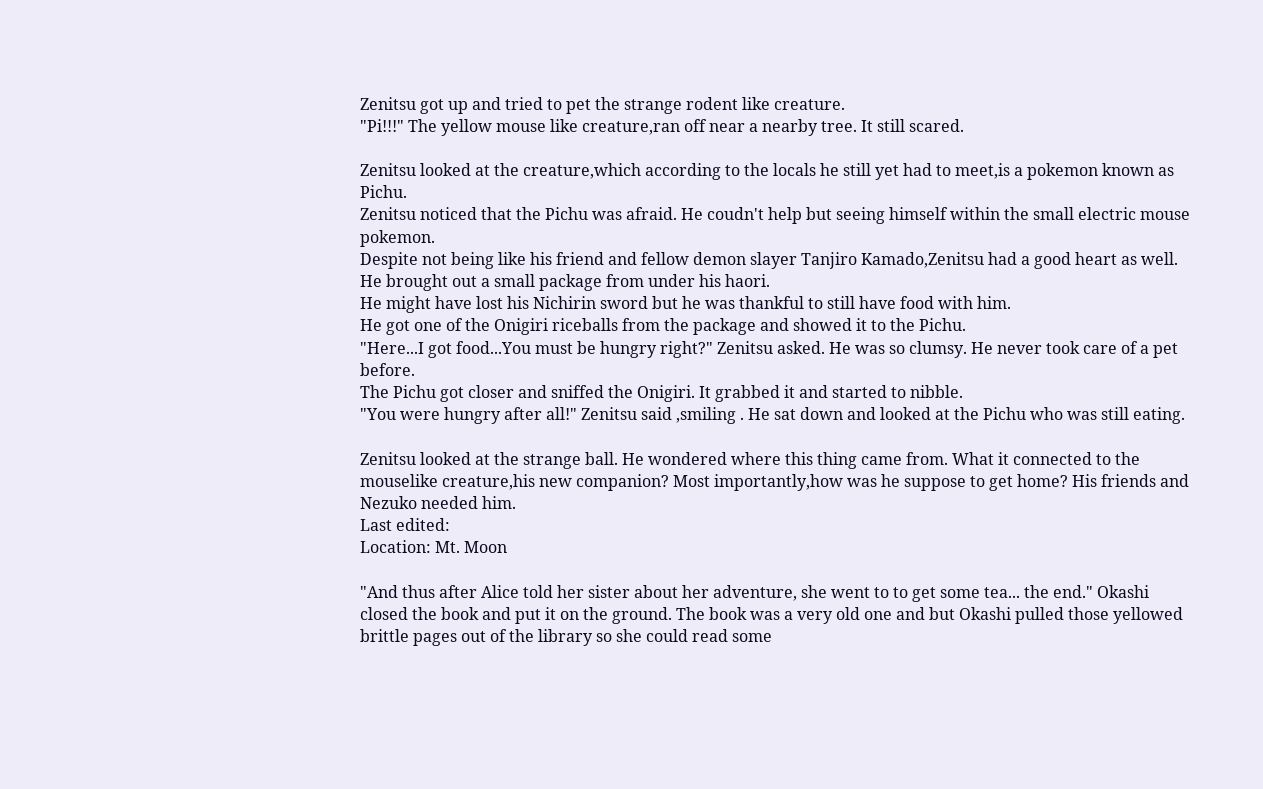Zenitsu got up and tried to pet the strange rodent like creature.
"Pi!!!" The yellow mouse like creature,ran off near a nearby tree. It still scared.

Zenitsu looked at the creature,which according to the locals he still yet had to meet,is a pokemon known as Pichu.
Zenitsu noticed that the Pichu was afraid. He coudn't help but seeing himself within the small electric mouse pokemon.
Despite not being like his friend and fellow demon slayer Tanjiro Kamado,Zenitsu had a good heart as well. He brought out a small package from under his haori.
He might have lost his Nichirin sword but he was thankful to still have food with him.
He got one of the Onigiri riceballs from the package and showed it to the Pichu.
"Here...I got food...You must be hungry right?" Zenitsu asked. He was so clumsy. He never took care of a pet before.
The Pichu got closer and sniffed the Onigiri. It grabbed it and started to nibble.
"You were hungry after all!" Zenitsu said ,smiling . He sat down and looked at the Pichu who was still eating.

Zenitsu looked at the strange ball. He wondered where this thing came from. What it connected to the mouselike creature,his new companion? Most importantly,how was he suppose to get home? His friends and Nezuko needed him.
Last edited:
Location: Mt. Moon

"And thus after Alice told her sister about her adventure, she went to to get some tea... the end." Okashi closed the book and put it on the ground. The book was a very old one and but Okashi pulled those yellowed brittle pages out of the library so she could read some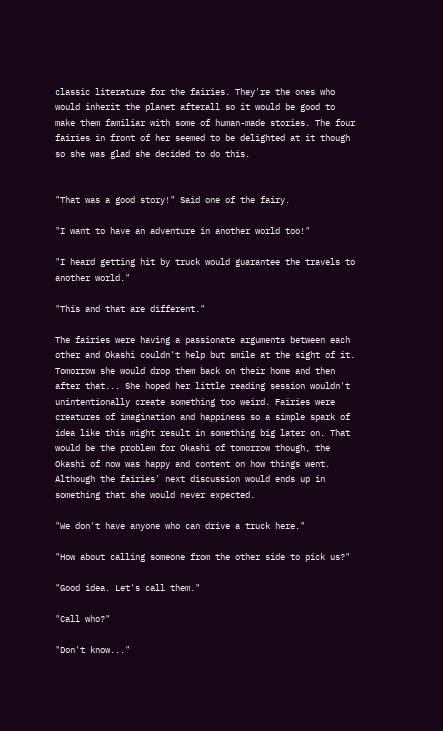classic literature for the fairies. They're the ones who would inherit the planet afterall so it would be good to make them familiar with some of human-made stories. The four fairies in front of her seemed to be delighted at it though so she was glad she decided to do this.


"That was a good story!" Said one of the fairy.

"I want to have an adventure in another world too!"

"I heard getting hit by truck would guarantee the travels to another world."

"This and that are different."

The fairies were having a passionate arguments between each other and Okashi couldn't help but smile at the sight of it. Tomorrow she would drop them back on their home and then after that... She hoped her little reading session wouldn't unintentionally create something too weird. Fairies were creatures of imagination and happiness so a simple spark of idea like this might result in something big later on. That would be the problem for Okashi of tomorrow though, the Okashi of now was happy and content on how things went. Although the fairies' next discussion would ends up in something that she would never expected.

"We don't have anyone who can drive a truck here."

"How about calling someone from the other side to pick us?"

"Good idea. Let's call them."

"Call who?"

"Don't know..."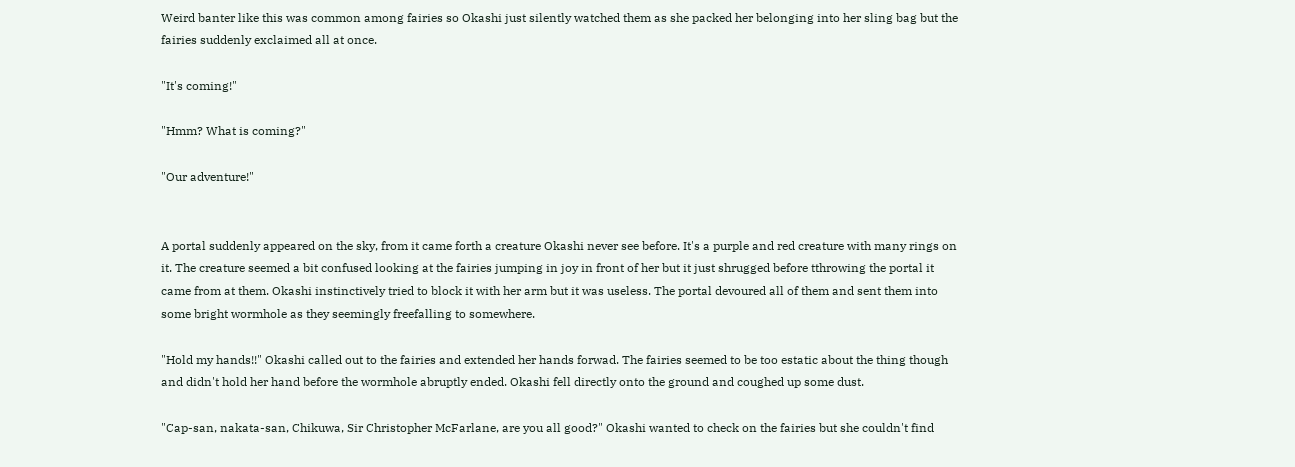Weird banter like this was common among fairies so Okashi just silently watched them as she packed her belonging into her sling bag but the fairies suddenly exclaimed all at once.

"It's coming!"

"Hmm? What is coming?"

"Our adventure!"


A portal suddenly appeared on the sky, from it came forth a creature Okashi never see before. It's a purple and red creature with many rings on it. The creature seemed a bit confused looking at the fairies jumping in joy in front of her but it just shrugged before tthrowing the portal it came from at them. Okashi instinctively tried to block it with her arm but it was useless. The portal devoured all of them and sent them into some bright wormhole as they seemingly freefalling to somewhere.

"Hold my hands!!" Okashi called out to the fairies and extended her hands forwad. The fairies seemed to be too estatic about the thing though and didn't hold her hand before the wormhole abruptly ended. Okashi fell directly onto the ground and coughed up some dust.

"Cap-san, nakata-san, Chikuwa, Sir Christopher McFarlane, are you all good?" Okashi wanted to check on the fairies but she couldn't find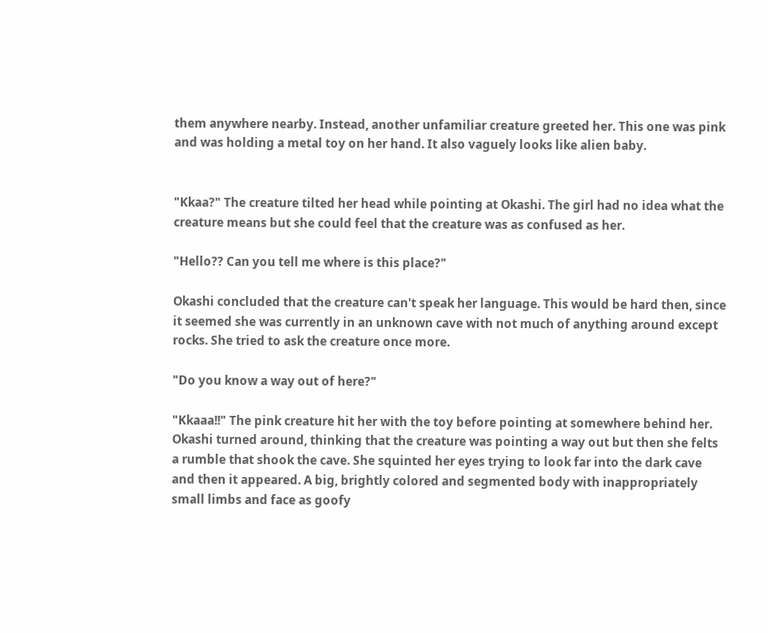them anywhere nearby. Instead, another unfamiliar creature greeted her. This one was pink and was holding a metal toy on her hand. It also vaguely looks like alien baby.


"Kkaa?" The creature tilted her head while pointing at Okashi. The girl had no idea what the creature means but she could feel that the creature was as confused as her.

"Hello?? Can you tell me where is this place?"

Okashi concluded that the creature can't speak her language. This would be hard then, since it seemed she was currently in an unknown cave with not much of anything around except rocks. She tried to ask the creature once more.

"Do you know a way out of here?"

"Kkaaa!!" The pink creature hit her with the toy before pointing at somewhere behind her. Okashi turned around, thinking that the creature was pointing a way out but then she felts a rumble that shook the cave. She squinted her eyes trying to look far into the dark cave and then it appeared. A big, brightly colored and segmented body with inappropriately small limbs and face as goofy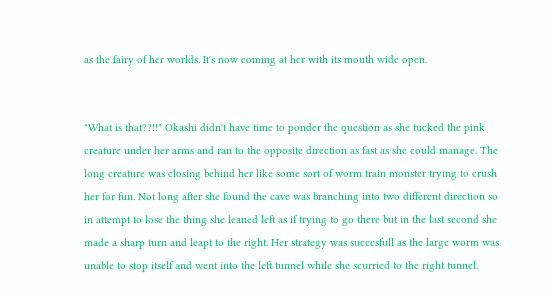as the fairy of her worlds. It's now coming at her with its mouth wide open.


"What is that??!!" Okashi didn't have time to ponder the question as she tucked the pink creature under her arms and ran to the opposite direction as fast as she could manage. The long creature was closing behind her like some sort of worm train monster trying to crush her for fun. Not long after she found the cave was branching into two different direction so in attempt to lose the thing she leaned left as if trying to go there but in the last second she made a sharp turn and leapt to the right. Her strategy was succesfull as the large worm was unable to stop itself and went into the left tunnel while she scurried to the right tunnel.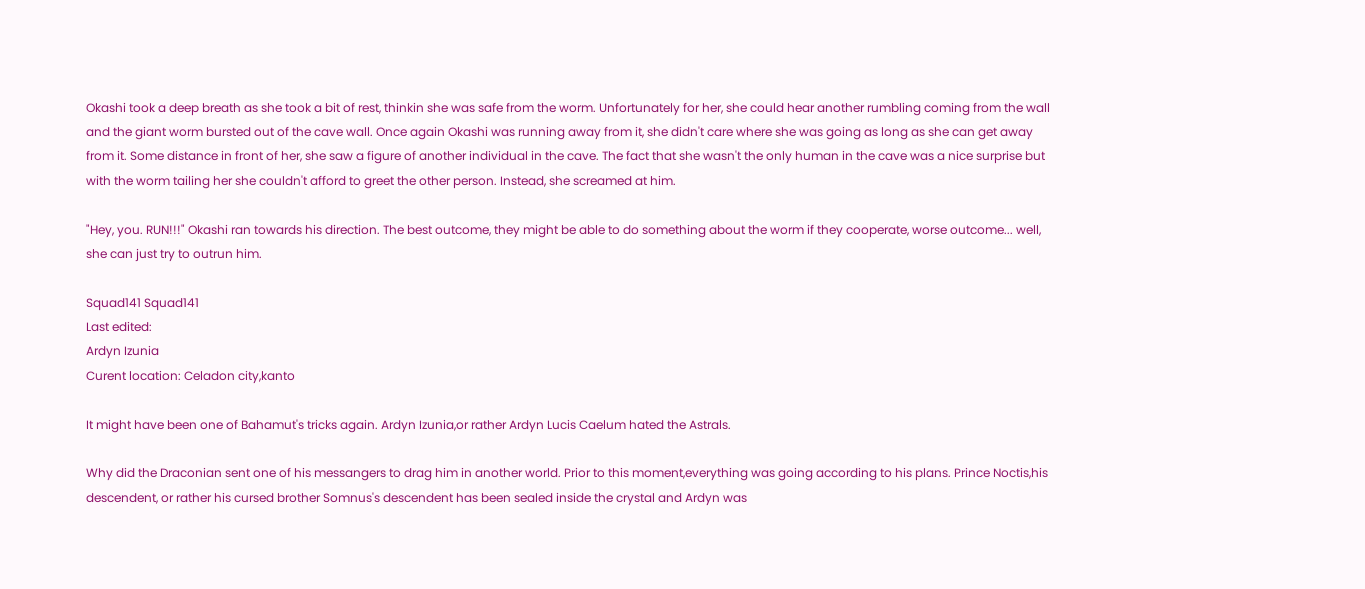Okashi took a deep breath as she took a bit of rest, thinkin she was safe from the worm. Unfortunately for her, she could hear another rumbling coming from the wall and the giant worm bursted out of the cave wall. Once again Okashi was running away from it, she didn't care where she was going as long as she can get away from it. Some distance in front of her, she saw a figure of another individual in the cave. The fact that she wasn't the only human in the cave was a nice surprise but with the worm tailing her she couldn't afford to greet the other person. Instead, she screamed at him.

"Hey, you. RUN!!!" Okashi ran towards his direction. The best outcome, they might be able to do something about the worm if they cooperate, worse outcome... well, she can just try to outrun him.

Squad141 Squad141
Last edited:
Ardyn Izunia
Curent location: Celadon city,kanto

It might have been one of Bahamut's tricks again. Ardyn Izunia,or rather Ardyn Lucis Caelum hated the Astrals.

Why did the Draconian sent one of his messangers to drag him in another world. Prior to this moment,everything was going according to his plans. Prince Noctis,his descendent, or rather his cursed brother Somnus's descendent has been sealed inside the crystal and Ardyn was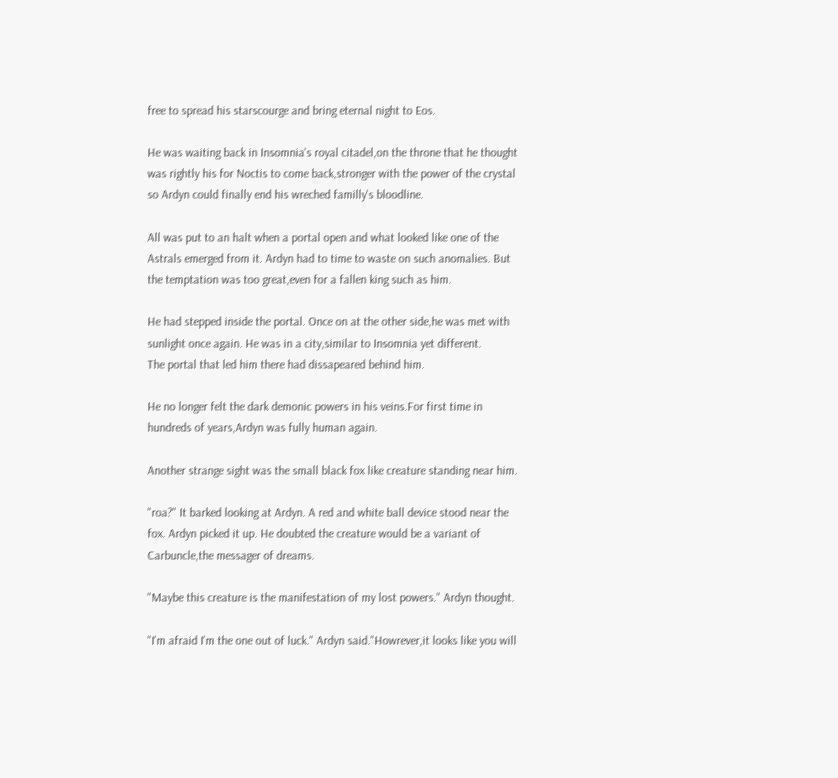free to spread his starscourge and bring eternal night to Eos.

He was waiting back in Insomnia's royal citadel,on the throne that he thought was rightly his for Noctis to come back,stronger with the power of the crystal so Ardyn could finally end his wreched familly's bloodline.

All was put to an halt when a portal open and what looked like one of the Astrals emerged from it. Ardyn had to time to waste on such anomalies. But the temptation was too great,even for a fallen king such as him.

He had stepped inside the portal. Once on at the other side,he was met with sunlight once again. He was in a city,similar to Insomnia yet different.
The portal that led him there had dissapeared behind him.

He no longer felt the dark demonic powers in his veins.For first time in hundreds of years,Ardyn was fully human again.

Another strange sight was the small black fox like creature standing near him.

"roa?" It barked looking at Ardyn. A red and white ball device stood near the fox. Ardyn picked it up. He doubted the creature would be a variant of Carbuncle,the messager of dreams.

"Maybe this creature is the manifestation of my lost powers." Ardyn thought.

"I'm afraid I'm the one out of luck." Ardyn said."Howrever,it looks like you will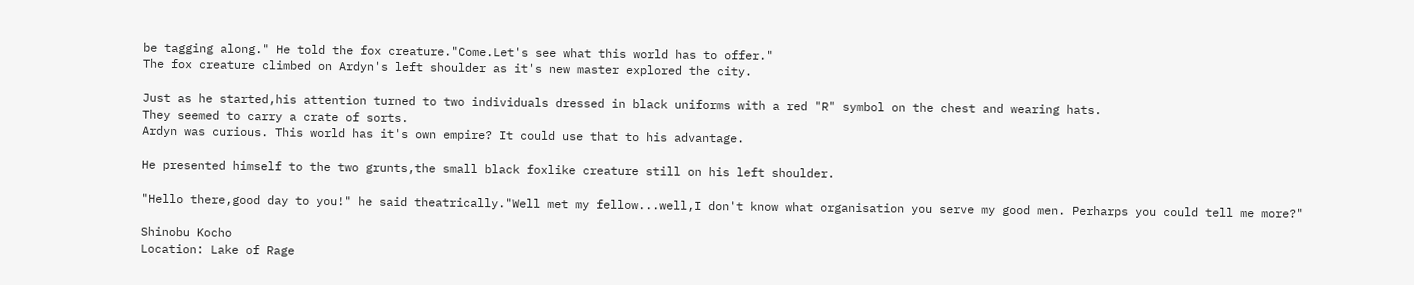be tagging along." He told the fox creature."Come.Let's see what this world has to offer."
The fox creature climbed on Ardyn's left shoulder as it's new master explored the city.

Just as he started,his attention turned to two individuals dressed in black uniforms with a red "R" symbol on the chest and wearing hats.
They seemed to carry a crate of sorts.
Ardyn was curious. This world has it's own empire? It could use that to his advantage.

He presented himself to the two grunts,the small black foxlike creature still on his left shoulder.

"Hello there,good day to you!" he said theatrically."Well met my fellow...well,I don't know what organisation you serve my good men. Perharps you could tell me more?"

Shinobu Kocho
Location: Lake of Rage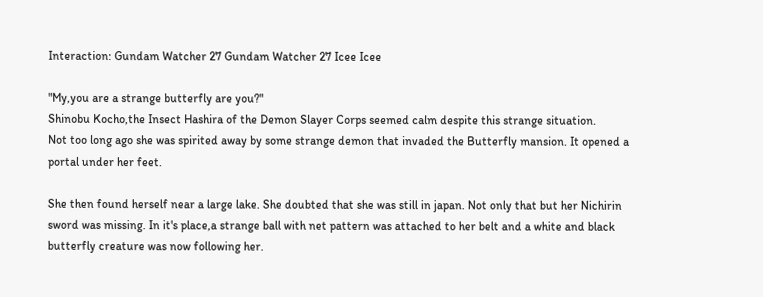Interaction: Gundam Watcher 27 Gundam Watcher 27 Icee Icee

"My,you are a strange butterfly are you?"
Shinobu Kocho,the Insect Hashira of the Demon Slayer Corps seemed calm despite this strange situation.
Not too long ago she was spirited away by some strange demon that invaded the Butterfly mansion. It opened a portal under her feet.

She then found herself near a large lake. She doubted that she was still in japan. Not only that but her Nichirin sword was missing. In it's place,a strange ball with net pattern was attached to her belt and a white and black butterfly creature was now following her.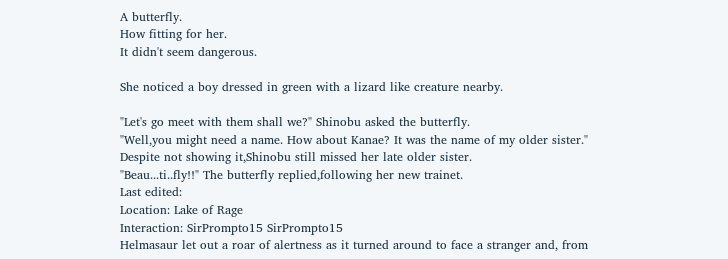A butterfly.
How fitting for her.
It didn't seem dangerous.

She noticed a boy dressed in green with a lizard like creature nearby.

"Let's go meet with them shall we?" Shinobu asked the butterfly.
"Well,you might need a name. How about Kanae? It was the name of my older sister."
Despite not showing it,Shinobu still missed her late older sister.
"Beau...ti..fly!!" The butterfly replied,following her new trainet.
Last edited:
Location: Lake of Rage
Interaction: SirPrompto15 SirPrompto15
Helmasaur let out a roar of alertness as it turned around to face a stranger and, from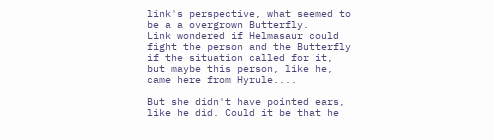link's perspective, what seemed to be a a overgrown Butterfly.
Link wondered if Helmasaur could fight the person and the Butterfly if the situation called for it, but maybe this person, like he, came here from Hyrule....

But she didn't have pointed ears, like he did. Could it be that he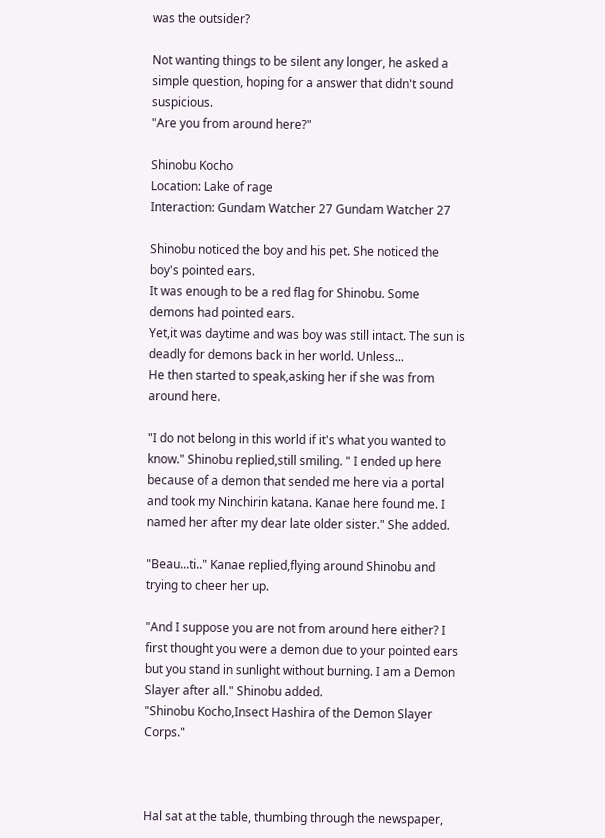was the outsider?

Not wanting things to be silent any longer, he asked a simple question, hoping for a answer that didn't sound suspicious.
"Are you from around here?"

Shinobu Kocho
Location: Lake of rage
Interaction: Gundam Watcher 27 Gundam Watcher 27

Shinobu noticed the boy and his pet. She noticed the boy's pointed ears.
It was enough to be a red flag for Shinobu. Some demons had pointed ears.
Yet,it was daytime and was boy was still intact. The sun is deadly for demons back in her world. Unless...
He then started to speak,asking her if she was from around here.

"I do not belong in this world if it's what you wanted to know." Shinobu replied,still smiling. " I ended up here because of a demon that sended me here via a portal and took my Ninchirin katana. Kanae here found me. I named her after my dear late older sister." She added.

"Beau...ti.." Kanae replied,flying around Shinobu and trying to cheer her up.

"And I suppose you are not from around here either? I first thought you were a demon due to your pointed ears but you stand in sunlight without burning. I am a Demon Slayer after all." Shinobu added.
"Shinobu Kocho,Insect Hashira of the Demon Slayer Corps."



Hal sat at the table, thumbing through the newspaper,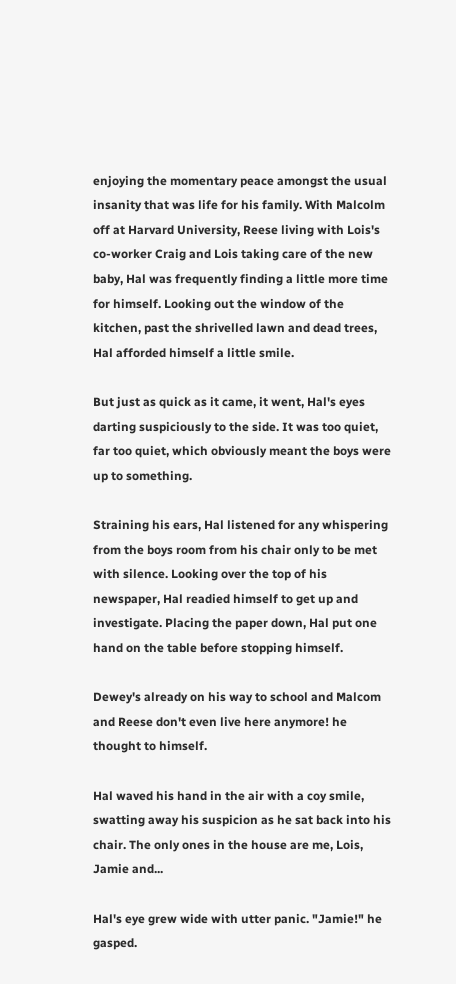enjoying the momentary peace amongst the usual insanity that was life for his family. With Malcolm off at Harvard University, Reese living with Lois's co-worker Craig and Lois taking care of the new baby, Hal was frequently finding a little more time for himself. Looking out the window of the kitchen, past the shrivelled lawn and dead trees, Hal afforded himself a little smile.

But just as quick as it came, it went, Hal's eyes darting suspiciously to the side. It was too quiet, far too quiet, which obviously meant the boys were up to something.

Straining his ears, Hal listened for any whispering from the boys room from his chair only to be met with silence. Looking over the top of his newspaper, Hal readied himself to get up and investigate. Placing the paper down, Hal put one hand on the table before stopping himself.

Dewey's already on his way to school and Malcom and Reese don't even live here anymore! he thought to himself.

Hal waved his hand in the air with a coy smile, swatting away his suspicion as he sat back into his chair. The only ones in the house are me, Lois, Jamie and...

Hal's eye grew wide with utter panic. "Jamie!" he gasped.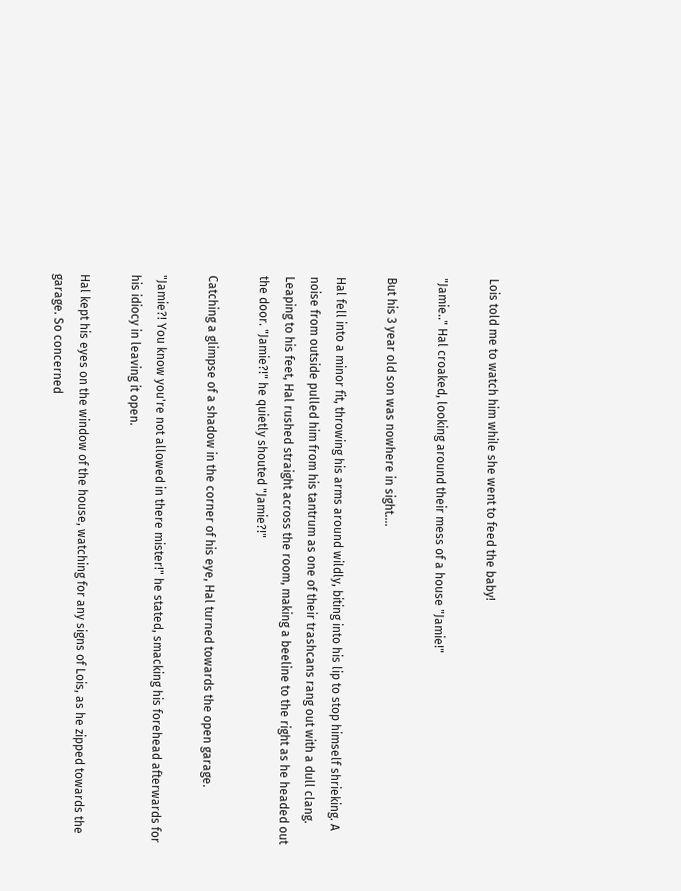Lois told me to watch him while she went to feed the baby!

"Jamie.." Hal croaked, looking around their mess of a house "Jamie!"

But his 3 year old son was nowhere in sight....

Hal fell into a minor fit, throwing his arms around wildly, biting into his lip to stop himself shrieking. A noise from outside pulled him from his tantrum as one of their trashcans rang out with a dull clang. Leaping to his feet, Hal rushed straight across the room, making a beeline to the right as he headed out the door. "Jamie?!" he quietly shouted "Jamie?!"

Catching a glimpse of a shadow in the corner of his eye, Hal turned towards the open garage.

"Jamie?! You know you're not allowed in there mister!" he stated, smacking his forehead afterwards for his idiocy in leaving it open.

Hal kept his eyes on the window of the house, watching for any signs of Lois, as he zipped towards the garage. So concerned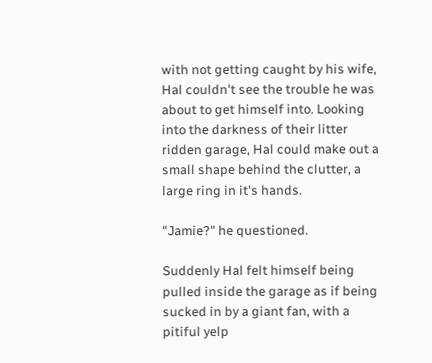with not getting caught by his wife, Hal couldn't see the trouble he was about to get himself into. Looking into the darkness of their litter ridden garage, Hal could make out a small shape behind the clutter, a large ring in it's hands.

"Jamie?" he questioned.

Suddenly Hal felt himself being pulled inside the garage as if being sucked in by a giant fan, with a pitiful yelp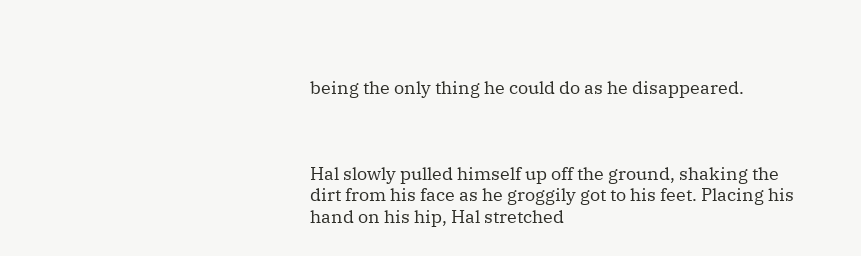being the only thing he could do as he disappeared.



Hal slowly pulled himself up off the ground, shaking the dirt from his face as he groggily got to his feet. Placing his hand on his hip, Hal stretched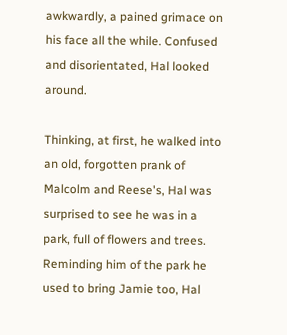awkwardly, a pained grimace on his face all the while. Confused and disorientated, Hal looked around.

Thinking, at first, he walked into an old, forgotten prank of Malcolm and Reese's, Hal was surprised to see he was in a park, full of flowers and trees. Reminding him of the park he used to bring Jamie too, Hal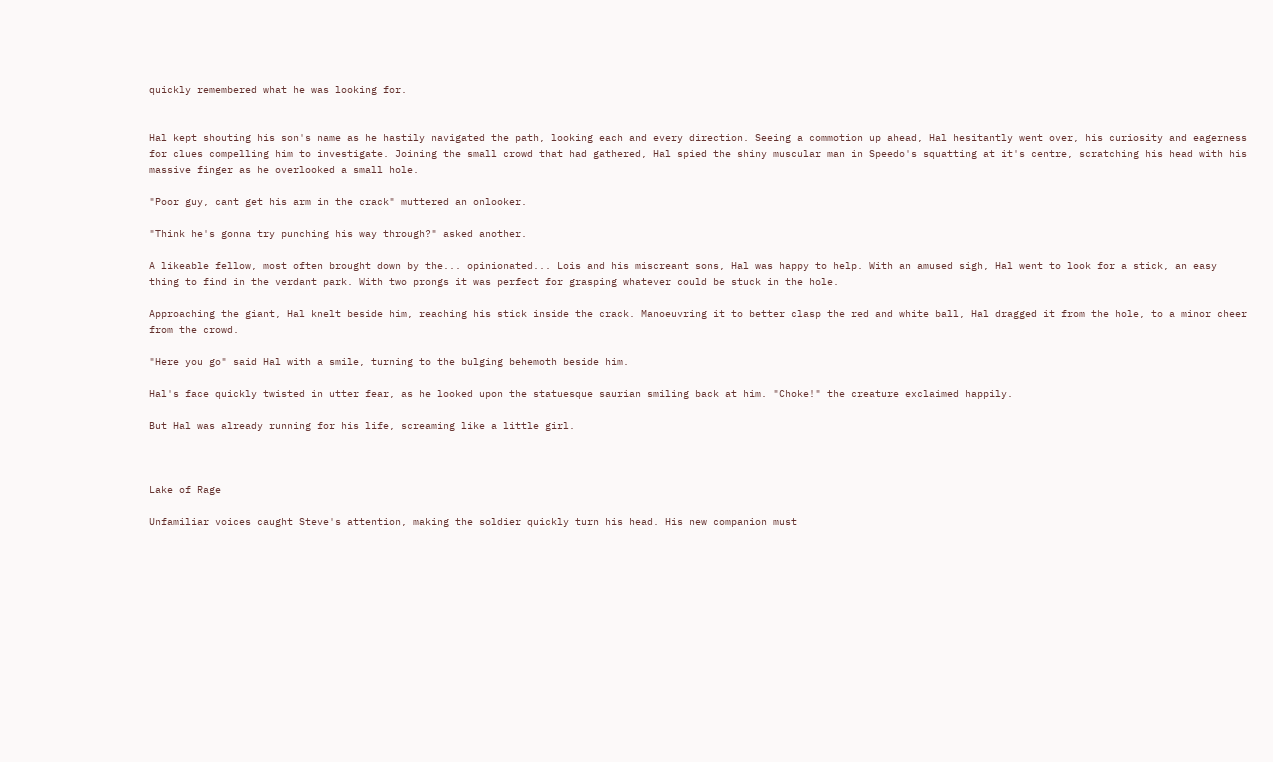quickly remembered what he was looking for.


Hal kept shouting his son's name as he hastily navigated the path, looking each and every direction. Seeing a commotion up ahead, Hal hesitantly went over, his curiosity and eagerness for clues compelling him to investigate. Joining the small crowd that had gathered, Hal spied the shiny muscular man in Speedo's squatting at it's centre, scratching his head with his massive finger as he overlooked a small hole.

"Poor guy, cant get his arm in the crack" muttered an onlooker.

"Think he's gonna try punching his way through?" asked another.

A likeable fellow, most often brought down by the... opinionated... Lois and his miscreant sons, Hal was happy to help. With an amused sigh, Hal went to look for a stick, an easy thing to find in the verdant park. With two prongs it was perfect for grasping whatever could be stuck in the hole.

Approaching the giant, Hal knelt beside him, reaching his stick inside the crack. Manoeuvring it to better clasp the red and white ball, Hal dragged it from the hole, to a minor cheer from the crowd.

"Here you go" said Hal with a smile, turning to the bulging behemoth beside him.

Hal's face quickly twisted in utter fear, as he looked upon the statuesque saurian smiling back at him. "Choke!" the creature exclaimed happily.

But Hal was already running for his life, screaming like a little girl.



Lake of Rage

Unfamiliar voices caught Steve's attention, making the soldier quickly turn his head. His new companion must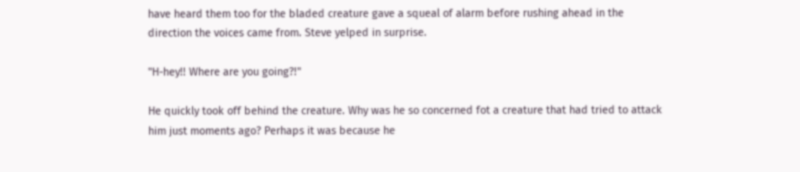have heard them too for the bladed creature gave a squeal of alarm before rushing ahead in the direction the voices came from. Steve yelped in surprise.

"H-hey!! Where are you going?!"

He quickly took off behind the creature. Why was he so concerned fot a creature that had tried to attack him just moments ago? Perhaps it was because he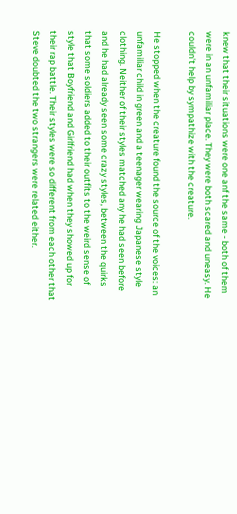knew that their situations were one anf the same - both of them were in an unfamiliar place. They were both scared and uneasy. He couldn't help by sympathize with the creature.

He stopped when the creature found the source of the voices: an unfamiliar child in green and a teenager wearing Japanese style clothing. Neither of their styles matched any he had seen before and he had already seen some crazy styles, between the quirks that some soldiers added to their outfits to the weird sense of style that Boyfriend and Girlfriend had when they showed up for their rap battle. Their styles were so different from each other that Steve doubted the two strangers were related either.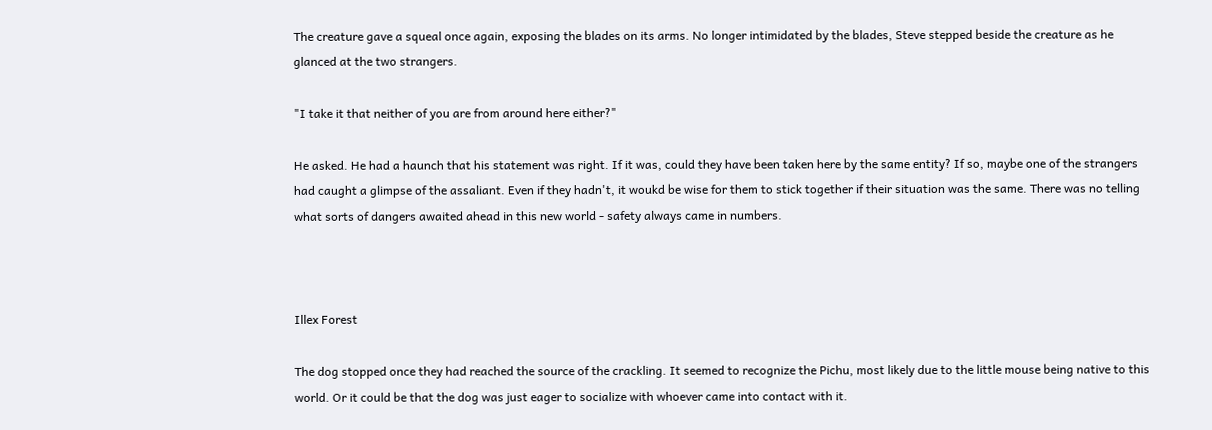The creature gave a squeal once again, exposing the blades on its arms. No longer intimidated by the blades, Steve stepped beside the creature as he glanced at the two strangers.

"I take it that neither of you are from around here either?"

He asked. He had a haunch that his statement was right. If it was, could they have been taken here by the same entity? If so, maybe one of the strangers had caught a glimpse of the assaliant. Even if they hadn't, it woukd be wise for them to stick together if their situation was the same. There was no telling what sorts of dangers awaited ahead in this new world - safety always came in numbers.



Illex Forest

The dog stopped once they had reached the source of the crackling. It seemed to recognize the Pichu, most likely due to the little mouse being native to this world. Or it could be that the dog was just eager to socialize with whoever came into contact with it.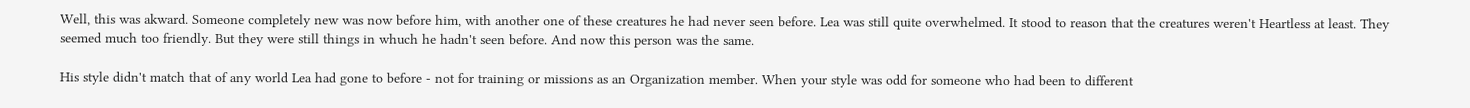Well, this was akward. Someone completely new was now before him, with another one of these creatures he had never seen before. Lea was still quite overwhelmed. It stood to reason that the creatures weren't Heartless at least. They seemed much too friendly. But they were still things in whuch he hadn't seen before. And now this person was the same.

His style didn't match that of any world Lea had gone to before - not for training or missions as an Organization member. When your style was odd for someone who had been to different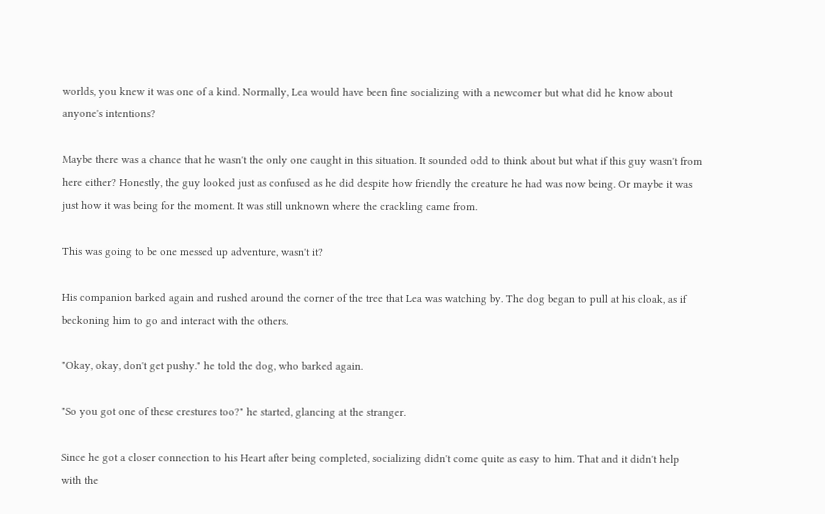worlds, you knew it was one of a kind. Normally, Lea would have been fine socializing with a newcomer but what did he know about anyone's intentions?

Maybe there was a chance that he wasn't the only one caught in this situation. It sounded odd to think about but what if this guy wasn't from here either? Honestly, the guy looked just as confused as he did despite how friendly the creature he had was now being. Or maybe it was just how it was being for the moment. It was still unknown where the crackling came from.

This was going to be one messed up adventure, wasn't it?

His companion barked again and rushed around the corner of the tree that Lea was watching by. The dog began to pull at his cloak, as if beckoning him to go and interact with the others.

"Okay, okay, don't get pushy." he told the dog, who barked again.

"So you got one of these crestures too?" he started, glancing at the stranger.

Since he got a closer connection to his Heart after being completed, socializing didn't come quite as easy to him. That and it didn't help with the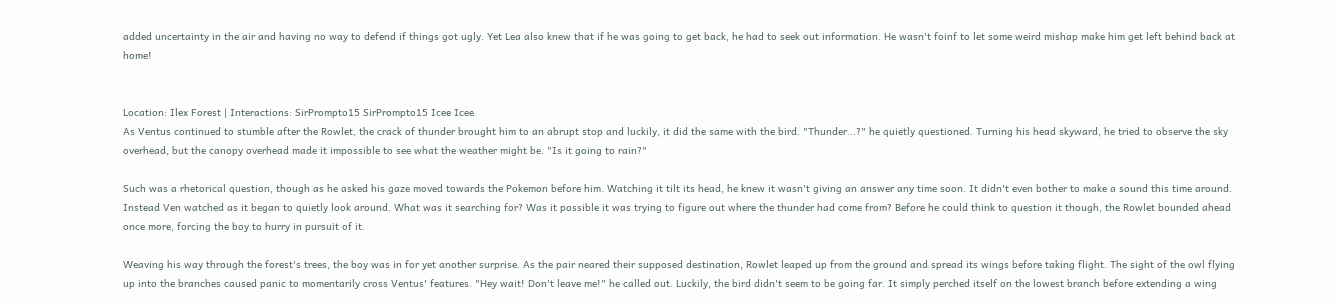added uncertainty in the air and having no way to defend if things got ugly. Yet Lea also knew that if he was going to get back, he had to seek out information. He wasn't foinf to let some weird mishap make him get left behind back at home!


Location: Ilex Forest | Interactions: SirPrompto15 SirPrompto15 Icee Icee
As Ventus continued to stumble after the Rowlet, the crack of thunder brought him to an abrupt stop and luckily, it did the same with the bird. "Thunder...?" he quietly questioned. Turning his head skyward, he tried to observe the sky overhead, but the canopy overhead made it impossible to see what the weather might be. "Is it going to rain?"

Such was a rhetorical question, though as he asked his gaze moved towards the Pokemon before him. Watching it tilt its head, he knew it wasn't giving an answer any time soon. It didn't even bother to make a sound this time around. Instead Ven watched as it began to quietly look around. What was it searching for? Was it possible it was trying to figure out where the thunder had come from? Before he could think to question it though, the Rowlet bounded ahead once more, forcing the boy to hurry in pursuit of it.

Weaving his way through the forest's trees, the boy was in for yet another surprise. As the pair neared their supposed destination, Rowlet leaped up from the ground and spread its wings before taking flight. The sight of the owl flying up into the branches caused panic to momentarily cross Ventus' features. "Hey wait! Don't leave me!" he called out. Luckily, the bird didn't seem to be going far. It simply perched itself on the lowest branch before extending a wing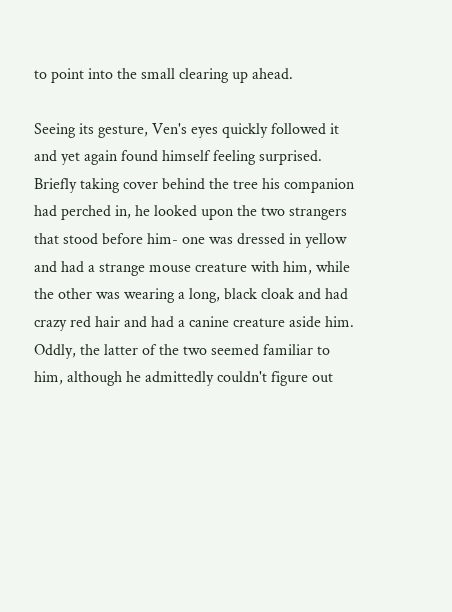to point into the small clearing up ahead.

Seeing its gesture, Ven's eyes quickly followed it and yet again found himself feeling surprised. Briefly taking cover behind the tree his companion had perched in, he looked upon the two strangers that stood before him- one was dressed in yellow and had a strange mouse creature with him, while the other was wearing a long, black cloak and had crazy red hair and had a canine creature aside him. Oddly, the latter of the two seemed familiar to him, although he admittedly couldn't figure out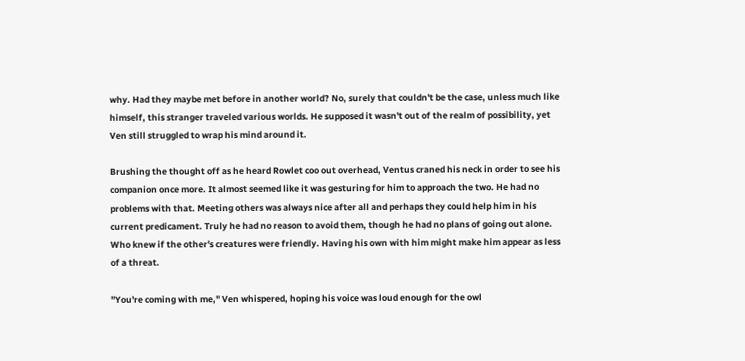why. Had they maybe met before in another world? No, surely that couldn't be the case, unless much like himself, this stranger traveled various worlds. He supposed it wasn't out of the realm of possibility, yet Ven still struggled to wrap his mind around it.

Brushing the thought off as he heard Rowlet coo out overhead, Ventus craned his neck in order to see his companion once more. It almost seemed like it was gesturing for him to approach the two. He had no problems with that. Meeting others was always nice after all and perhaps they could help him in his current predicament. Truly he had no reason to avoid them, though he had no plans of going out alone. Who knew if the other's creatures were friendly. Having his own with him might make him appear as less of a threat.

"You're coming with me," Ven whispered, hoping his voice was loud enough for the owl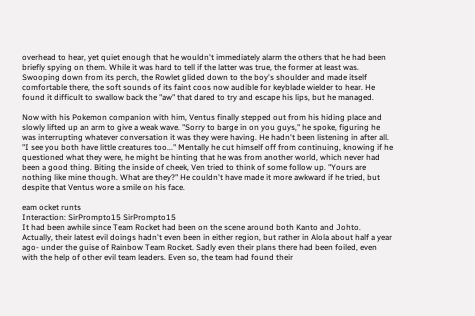overhead to hear, yet quiet enough that he wouldn't immediately alarm the others that he had been briefly spying on them. While it was hard to tell if the latter was true, the former at least was. Swooping down from its perch, the Rowlet glided down to the boy's shoulder and made itself comfortable there, the soft sounds of its faint coos now audible for keyblade wielder to hear. He found it difficult to swallow back the "aw" that dared to try and escape his lips, but he managed.

Now with his Pokemon companion with him, Ventus finally stepped out from his hiding place and slowly lifted up an arm to give a weak wave. "Sorry to barge in on you guys," he spoke, figuring he was interrupting whatever conversation it was they were having. He hadn't been listening in after all. "I see you both have little creatures too..." Mentally he cut himself off from continuing, knowing if he questioned what they were, he might be hinting that he was from another world, which never had been a good thing. Biting the inside of cheek, Ven tried to think of some follow up. "Yours are nothing like mine though. What are they?" He couldn't have made it more awkward if he tried, but despite that Ventus wore a smile on his face.

eam ocket runts
Interaction: SirPrompto15 SirPrompto15
It had been awhile since Team Rocket had been on the scene around both Kanto and Johto. Actually, their latest evil doings hadn't even been in either region, but rather in Alola about half a year ago- under the guise of Rainbow Team Rocket. Sadly even their plans there had been foiled, even with the help of other evil team leaders. Even so, the team had found their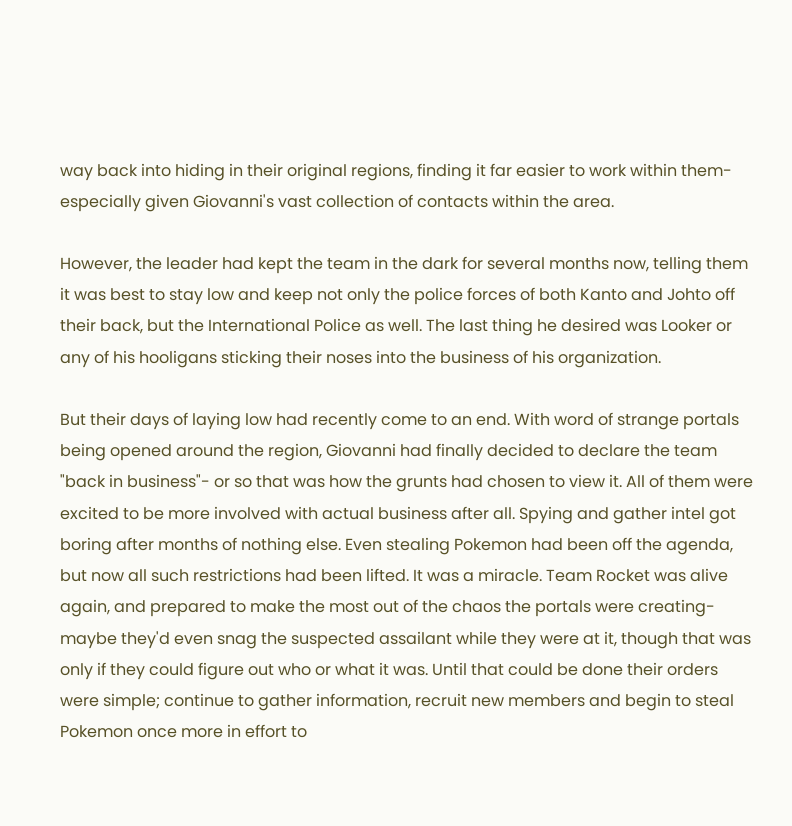way back into hiding in their original regions, finding it far easier to work within them- especially given Giovanni's vast collection of contacts within the area.

However, the leader had kept the team in the dark for several months now, telling them it was best to stay low and keep not only the police forces of both Kanto and Johto off their back, but the International Police as well. The last thing he desired was Looker or any of his hooligans sticking their noses into the business of his organization.

But their days of laying low had recently come to an end. With word of strange portals being opened around the region, Giovanni had finally decided to declare the team "back in business"- or so that was how the grunts had chosen to view it. All of them were excited to be more involved with actual business after all. Spying and gather intel got boring after months of nothing else. Even stealing Pokemon had been off the agenda, but now all such restrictions had been lifted. It was a miracle. Team Rocket was alive again, and prepared to make the most out of the chaos the portals were creating- maybe they'd even snag the suspected assailant while they were at it, though that was only if they could figure out who or what it was. Until that could be done their orders were simple; continue to gather information, recruit new members and begin to steal Pokemon once more in effort to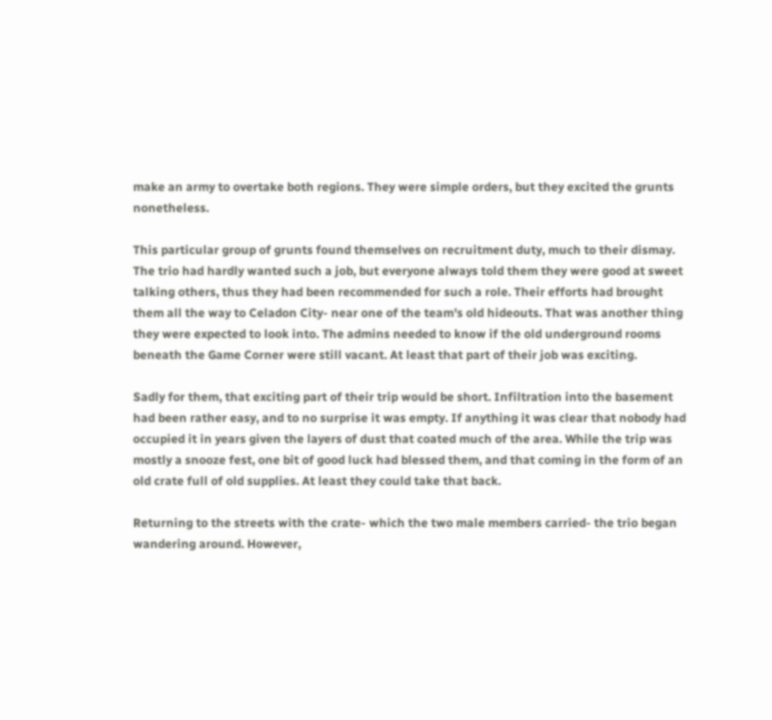make an army to overtake both regions. They were simple orders, but they excited the grunts nonetheless.

This particular group of grunts found themselves on recruitment duty, much to their dismay. The trio had hardly wanted such a job, but everyone always told them they were good at sweet talking others, thus they had been recommended for such a role. Their efforts had brought them all the way to Celadon City- near one of the team's old hideouts. That was another thing they were expected to look into. The admins needed to know if the old underground rooms beneath the Game Corner were still vacant. At least that part of their job was exciting.

Sadly for them, that exciting part of their trip would be short. Infiltration into the basement had been rather easy, and to no surprise it was empty. If anything it was clear that nobody had occupied it in years given the layers of dust that coated much of the area. While the trip was mostly a snooze fest, one bit of good luck had blessed them, and that coming in the form of an old crate full of old supplies. At least they could take that back.

Returning to the streets with the crate- which the two male members carried- the trio began wandering around. However,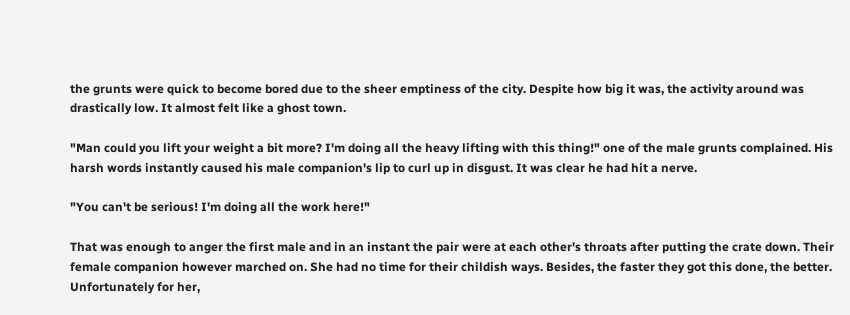the grunts were quick to become bored due to the sheer emptiness of the city. Despite how big it was, the activity around was drastically low. It almost felt like a ghost town.

"Man could you lift your weight a bit more? I'm doing all the heavy lifting with this thing!" one of the male grunts complained. His harsh words instantly caused his male companion's lip to curl up in disgust. It was clear he had hit a nerve.

"You can't be serious! I'm doing all the work here!"

That was enough to anger the first male and in an instant the pair were at each other's throats after putting the crate down. Their female companion however marched on. She had no time for their childish ways. Besides, the faster they got this done, the better. Unfortunately for her,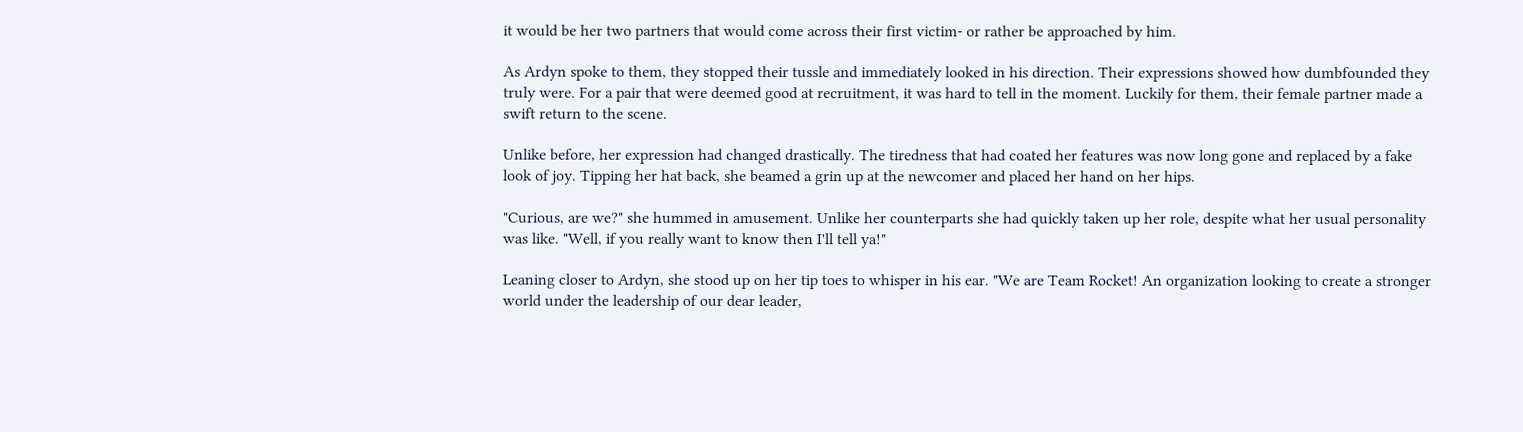it would be her two partners that would come across their first victim- or rather be approached by him.

As Ardyn spoke to them, they stopped their tussle and immediately looked in his direction. Their expressions showed how dumbfounded they truly were. For a pair that were deemed good at recruitment, it was hard to tell in the moment. Luckily for them, their female partner made a swift return to the scene.

Unlike before, her expression had changed drastically. The tiredness that had coated her features was now long gone and replaced by a fake look of joy. Tipping her hat back, she beamed a grin up at the newcomer and placed her hand on her hips.

"Curious, are we?" she hummed in amusement. Unlike her counterparts she had quickly taken up her role, despite what her usual personality was like. "Well, if you really want to know then I'll tell ya!"

Leaning closer to Ardyn, she stood up on her tip toes to whisper in his ear. "We are Team Rocket! An organization looking to create a stronger world under the leadership of our dear leader,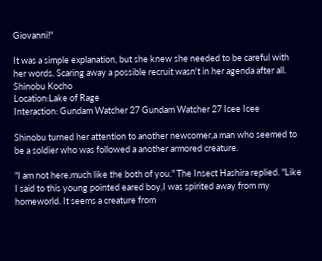Giovanni!"

It was a simple explanation, but she knew she needed to be careful with her words. Scaring away a possible recruit wasn't in her agenda after all.
Shinobu Kocho
Location:Lake of Rage
Interaction: Gundam Watcher 27 Gundam Watcher 27 Icee Icee

Shinobu turned her attention to another newcomer,a man who seemed to be a soldier who was followed a another armored creature.

"I am not here,much like the both of you." The Insect Hashira replied. "Like I said to this young pointed eared boy,I was spirited away from my homeworld. It seems a creature from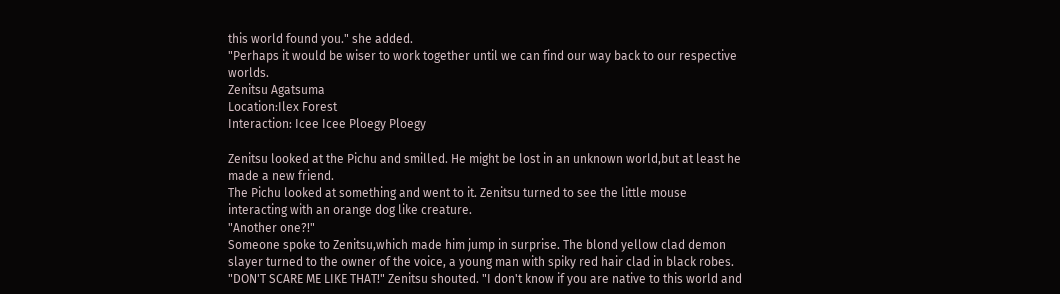this world found you." she added.
"Perhaps it would be wiser to work together until we can find our way back to our respective worlds.
Zenitsu Agatsuma
Location:Ilex Forest
Interaction: Icee Icee Ploegy Ploegy

Zenitsu looked at the Pichu and smilled. He might be lost in an unknown world,but at least he made a new friend.
The Pichu looked at something and went to it. Zenitsu turned to see the little mouse interacting with an orange dog like creature.
"Another one?!"
Someone spoke to Zenitsu,which made him jump in surprise. The blond yellow clad demon slayer turned to the owner of the voice, a young man with spiky red hair clad in black robes.
"DON'T SCARE ME LIKE THAT!" Zenitsu shouted. "I don't know if you are native to this world and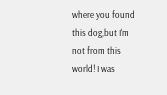where you found this dog,but I'm not from this world! I was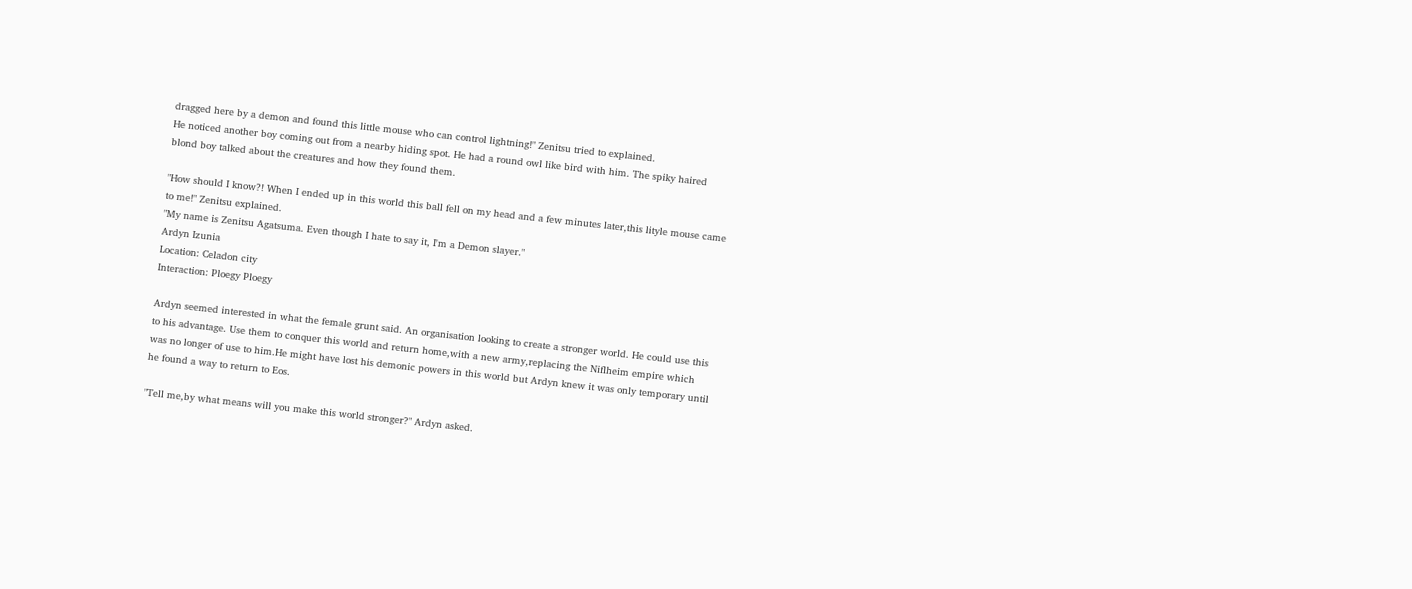dragged here by a demon and found this little mouse who can control lightning!" Zenitsu tried to explained.
He noticed another boy coming out from a nearby hiding spot. He had a round owl like bird with him. The spiky haired blond boy talked about the creatures and how they found them.

"How should I know?! When I ended up in this world this ball fell on my head and a few minutes later,this lityle mouse came to me!" Zenitsu explained.
"My name is Zenitsu Agatsuma. Even though I hate to say it, I'm a Demon slayer."
Ardyn Izunia
Location: Celadon city
Interaction: Ploegy Ploegy

Ardyn seemed interested in what the female grunt said. An organisation looking to create a stronger world. He could use this to his advantage. Use them to conquer this world and return home,with a new army,replacing the Niflheim empire which was no longer of use to him.He might have lost his demonic powers in this world but Ardyn knew it was only temporary until he found a way to return to Eos.

"Tell me,by what means will you make this world stronger?" Ardyn asked.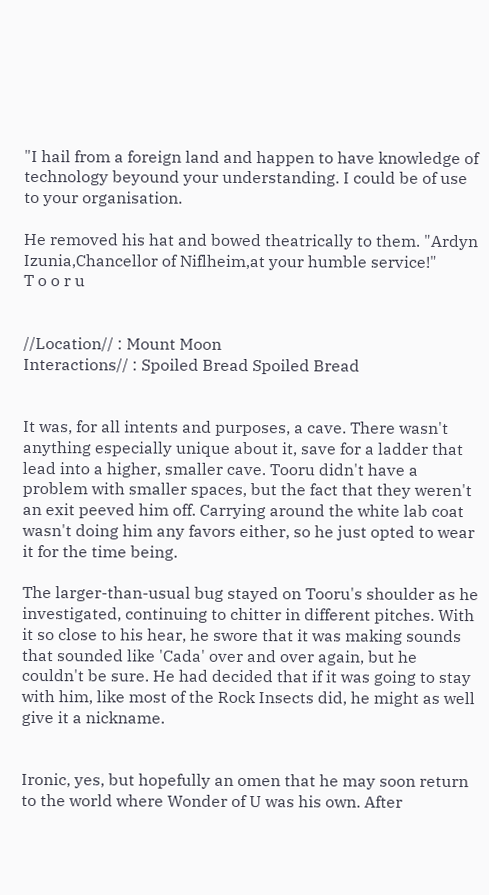"I hail from a foreign land and happen to have knowledge of technology beyound your understanding. I could be of use to your organisation.

He removed his hat and bowed theatrically to them. "Ardyn Izunia,Chancellor of Niflheim,at your humble service!"
T o o r u


//Location// : Mount Moon
Interactions// : Spoiled Bread Spoiled Bread


It was, for all intents and purposes, a cave. There wasn't anything especially unique about it, save for a ladder that lead into a higher, smaller cave. Tooru didn't have a problem with smaller spaces, but the fact that they weren't an exit peeved him off. Carrying around the white lab coat wasn't doing him any favors either, so he just opted to wear it for the time being.

The larger-than-usual bug stayed on Tooru's shoulder as he investigated, continuing to chitter in different pitches. With it so close to his hear, he swore that it was making sounds that sounded like 'Cada' over and over again, but he couldn't be sure. He had decided that if it was going to stay with him, like most of the Rock Insects did, he might as well give it a nickname.


Ironic, yes, but hopefully an omen that he may soon return to the world where Wonder of U was his own. After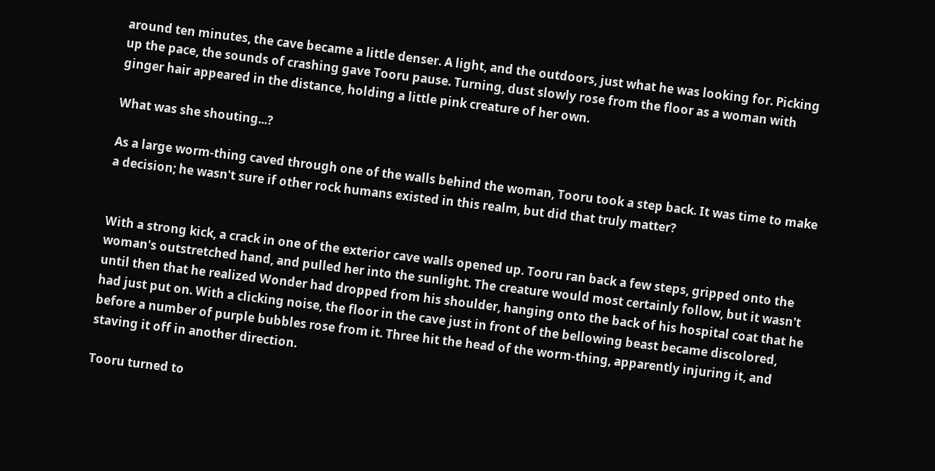around ten minutes, the cave became a little denser. A light, and the outdoors, just what he was looking for. Picking up the pace, the sounds of crashing gave Tooru pause. Turning, dust slowly rose from the floor as a woman with ginger hair appeared in the distance, holding a little pink creature of her own.

What was she shouting...?

As a large worm-thing caved through one of the walls behind the woman, Tooru took a step back. It was time to make a decision; he wasn't sure if other rock humans existed in this realm, but did that truly matter?


With a strong kick, a crack in one of the exterior cave walls opened up. Tooru ran back a few steps, gripped onto the woman's outstretched hand, and pulled her into the sunlight. The creature would most certainly follow, but it wasn't until then that he realized Wonder had dropped from his shoulder, hanging onto the back of his hospital coat that he had just put on. With a clicking noise, the floor in the cave just in front of the bellowing beast became discolored, before a number of purple bubbles rose from it. Three hit the head of the worm-thing, apparently injuring it, and staving it off in another direction.

Tooru turned to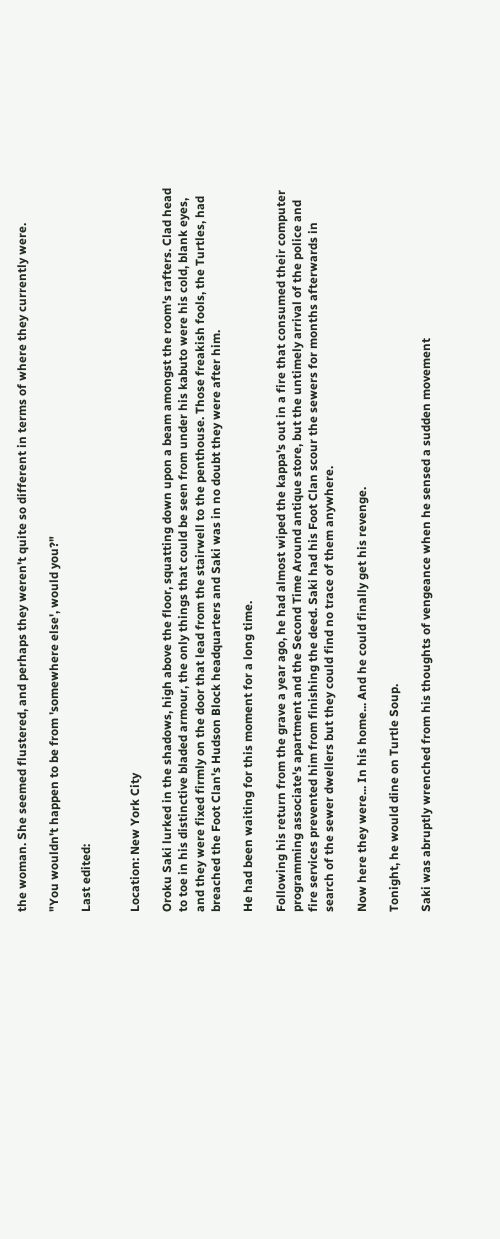the woman. She seemed flustered, and perhaps they weren't quite so different in terms of where they currently were.

"You wouldn't happen to be from 'somewhere else', would you?"

Last edited:


Location: New York City

Oroku Saki lurked in the shadows, high above the floor, squatting down upon a beam amongst the room's rafters. Clad head to toe in his distinctive bladed armour, the only things that could be seen from under his kabuto were his cold, blank eyes, and they were fixed firmly on the door that lead from the stairwell to the penthouse. Those freakish fools, the Turtles, had breached the Foot Clan's Hudson Block headquarters and Saki was in no doubt they were after him.

He had been waiting for this moment for a long time.

Following his return from the grave a year ago, he had almost wiped the kappa's out in a fire that consumed their computer programming associate's apartment and the Second Time Around antique store, but the untimely arrival of the police and fire services prevented him from finishing the deed. Saki had his Foot Clan scour the sewers for months afterwards in search of the sewer dwellers but they could find no trace of them anywhere.

Now here they were... In his home... And he could finally get his revenge.

Tonight, he would dine on Turtle Soup.

Saki was abruptly wrenched from his thoughts of vengeance when he sensed a sudden movement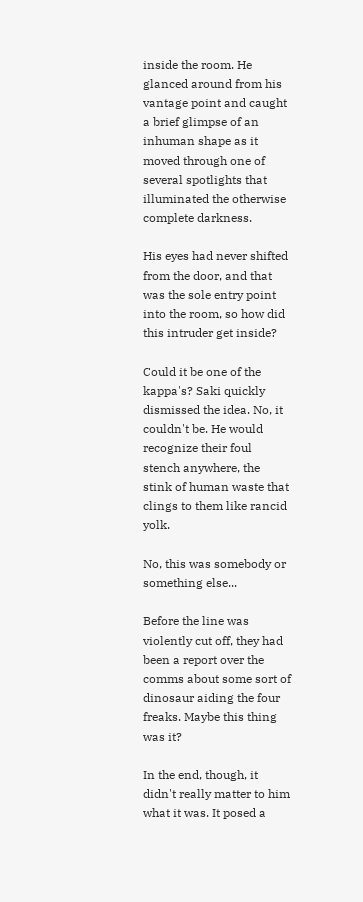inside the room. He glanced around from his vantage point and caught a brief glimpse of an inhuman shape as it moved through one of several spotlights that illuminated the otherwise complete darkness.

His eyes had never shifted from the door, and that was the sole entry point into the room, so how did this intruder get inside?

Could it be one of the kappa's? Saki quickly dismissed the idea. No, it couldn't be. He would recognize their foul stench anywhere, the stink of human waste that clings to them like rancid yolk.

No, this was somebody or something else...

Before the line was violently cut off, they had been a report over the comms about some sort of dinosaur aiding the four freaks. Maybe this thing was it?

In the end, though, it didn't really matter to him what it was. It posed a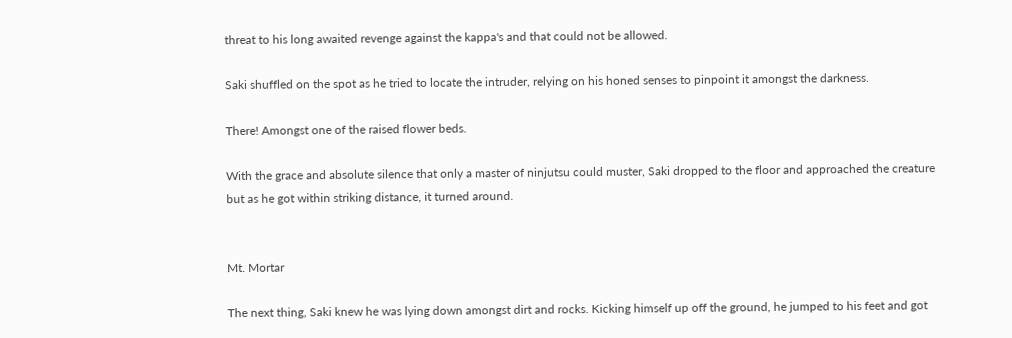threat to his long awaited revenge against the kappa's and that could not be allowed.

Saki shuffled on the spot as he tried to locate the intruder, relying on his honed senses to pinpoint it amongst the darkness.

There! Amongst one of the raised flower beds.

With the grace and absolute silence that only a master of ninjutsu could muster, Saki dropped to the floor and approached the creature but as he got within striking distance, it turned around.


Mt. Mortar

The next thing, Saki knew he was lying down amongst dirt and rocks. Kicking himself up off the ground, he jumped to his feet and got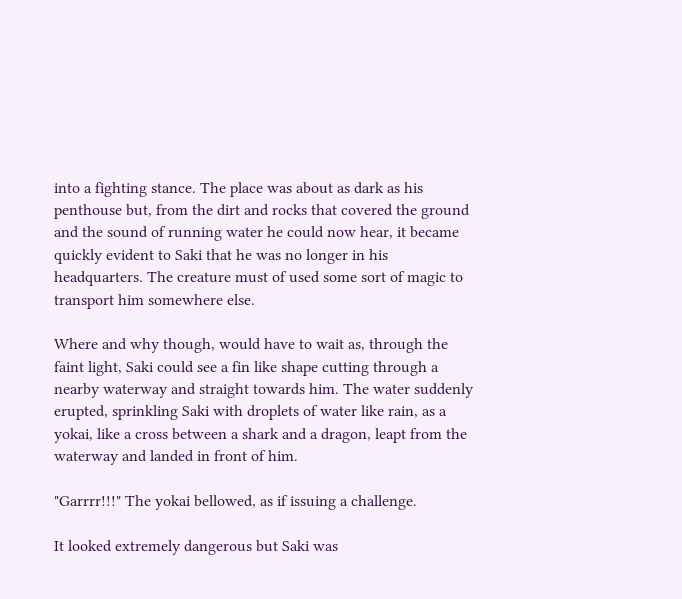into a fighting stance. The place was about as dark as his penthouse but, from the dirt and rocks that covered the ground and the sound of running water he could now hear, it became quickly evident to Saki that he was no longer in his headquarters. The creature must of used some sort of magic to transport him somewhere else.

Where and why though, would have to wait as, through the faint light, Saki could see a fin like shape cutting through a nearby waterway and straight towards him. The water suddenly erupted, sprinkling Saki with droplets of water like rain, as a yokai, like a cross between a shark and a dragon, leapt from the waterway and landed in front of him.

"Garrrr!!!" The yokai bellowed, as if issuing a challenge.

It looked extremely dangerous but Saki was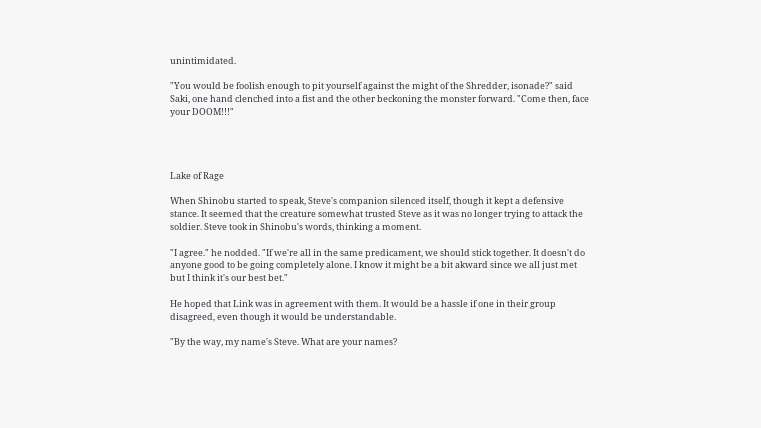unintimidated.

"You would be foolish enough to pit yourself against the might of the Shredder, isonade?" said Saki, one hand clenched into a fist and the other beckoning the monster forward. "Come then, face your DOOM!!!"




Lake of Rage

When Shinobu started to speak, Steve's companion silenced itself, though it kept a defensive stance. It seemed that the creature somewhat trusted Steve as it was no longer trying to attack the soldier. Steve took in Shinobu's words, thinking a moment.

"I agree." he nodded. "If we're all in the same predicament, we should stick together. It doesn't do anyone good to be going completely alone. I know it might be a bit akward since we all just met but I think it's our best bet."

He hoped that Link was in agreement with them. It would be a hassle if one in their group disagreed, even though it would be understandable.

"By the way, my name's Steve. What are your names?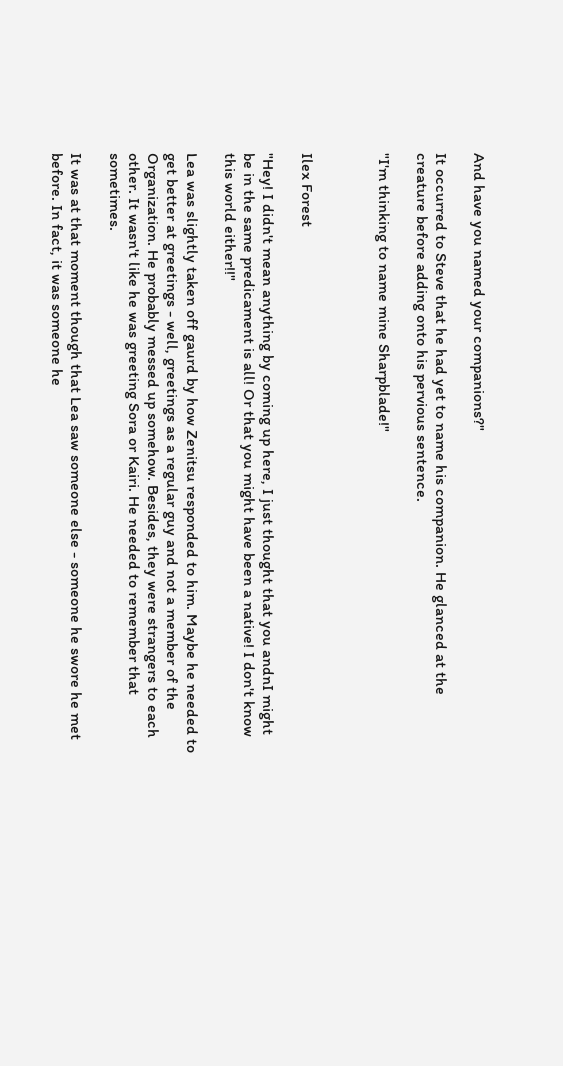And have you named your companions?"

It occurred to Steve that he had yet to name his companion. He glanced at the creature before adding onto his pervious sentence.

"I'm thinking to name mine Sharpblade!"



Ilex Forest

"Hey! I didn't mean anything by coming up here, I just thought that you andnI might be in the same predicament is all! Or that you might have been a native! I don't know this world either!!"

Lea was slightly taken off gaurd by how Zenitsu responded to him. Maybe he needed to get better at greetings - well, greetings as a regular guy and not a member of the Organization. He probably messed up somehow. Besides, they were strangers to each other. It wasn't like he was greeting Sora or Kairi. He needed to remember that sometimes.

It was at that moment though that Lea saw someone else - someone he swore he met before. In fact, it was someone he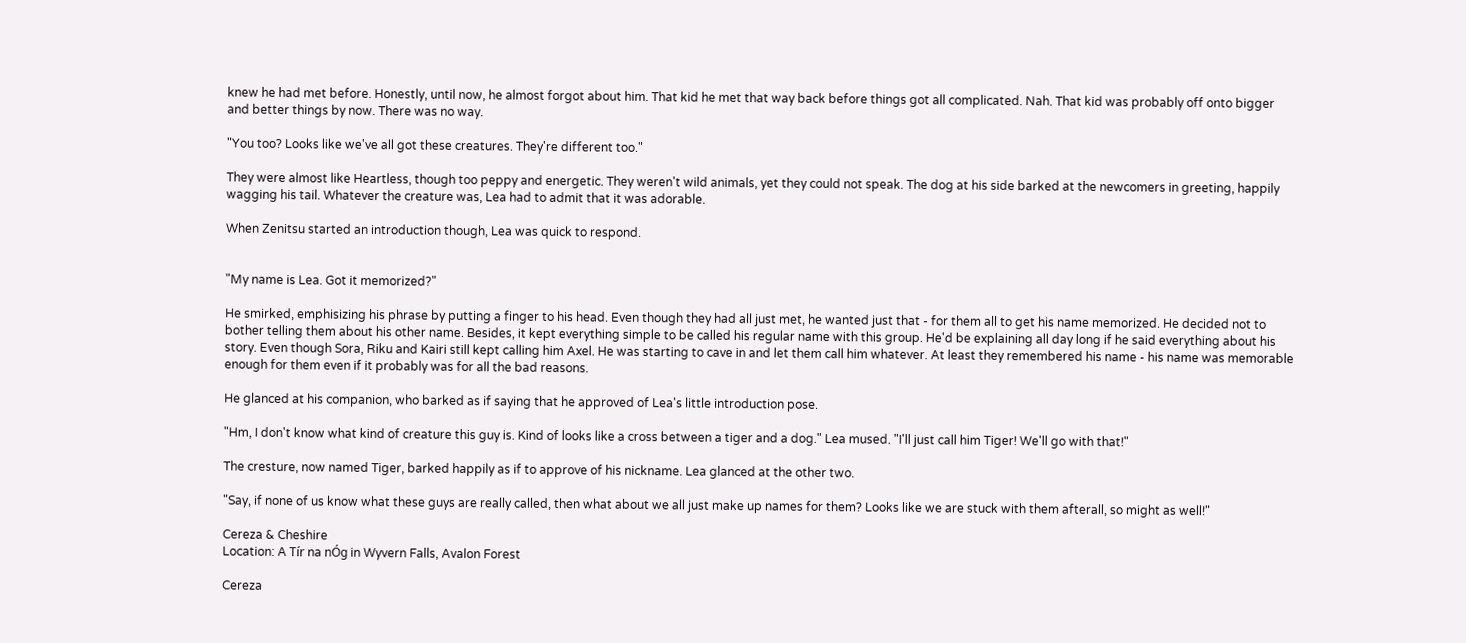knew he had met before. Honestly, until now, he almost forgot about him. That kid he met that way back before things got all complicated. Nah. That kid was probably off onto bigger and better things by now. There was no way.

"You too? Looks like we've all got these creatures. They're different too."

They were almost like Heartless, though too peppy and energetic. They weren't wild animals, yet they could not speak. The dog at his side barked at the newcomers in greeting, happily wagging his tail. Whatever the creature was, Lea had to admit that it was adorable.

When Zenitsu started an introduction though, Lea was quick to respond.


"My name is Lea. Got it memorized?"

He smirked, emphisizing his phrase by putting a finger to his head. Even though they had all just met, he wanted just that - for them all to get his name memorized. He decided not to bother telling them about his other name. Besides, it kept everything simple to be called his regular name with this group. He'd be explaining all day long if he said everything about his story. Even though Sora, Riku and Kairi still kept calling him Axel. He was starting to cave in and let them call him whatever. At least they remembered his name - his name was memorable enough for them even if it probably was for all the bad reasons.

He glanced at his companion, who barked as if saying that he approved of Lea's little introduction pose.

"Hm, I don't know what kind of creature this guy is. Kind of looks like a cross between a tiger and a dog." Lea mused. "I'll just call him Tiger! We'll go with that!"

The cresture, now named Tiger, barked happily as if to approve of his nickname. Lea glanced at the other two.

"Say, if none of us know what these guys are really called, then what about we all just make up names for them? Looks like we are stuck with them afterall, so might as well!"

Cereza & Cheshire
Location: A Tír na nÓg in Wyvern Falls, Avalon Forest

Cereza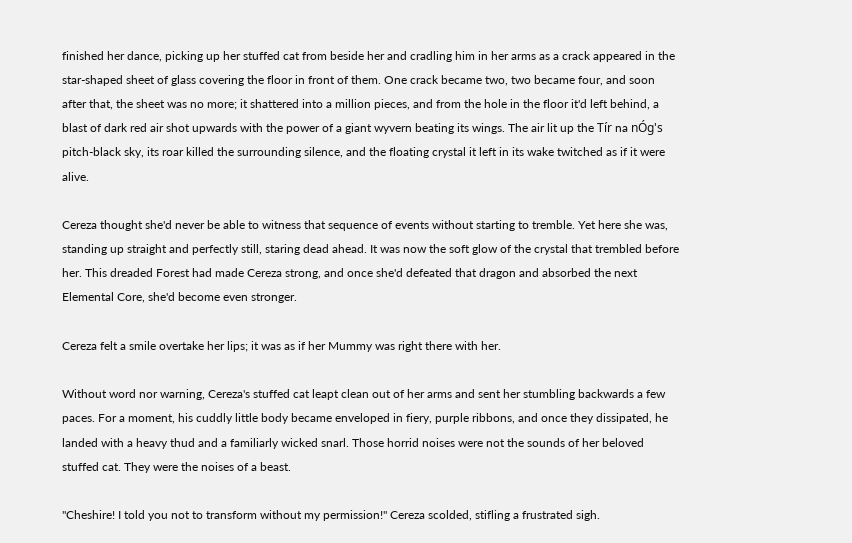finished her dance, picking up her stuffed cat from beside her and cradling him in her arms as a crack appeared in the star-shaped sheet of glass covering the floor in front of them. One crack became two, two became four, and soon after that, the sheet was no more; it shattered into a million pieces, and from the hole in the floor it'd left behind, a blast of dark red air shot upwards with the power of a giant wyvern beating its wings. The air lit up the Tír na nÓg's pitch-black sky, its roar killed the surrounding silence, and the floating crystal it left in its wake twitched as if it were alive.

Cereza thought she'd never be able to witness that sequence of events without starting to tremble. Yet here she was, standing up straight and perfectly still, staring dead ahead. It was now the soft glow of the crystal that trembled before her. This dreaded Forest had made Cereza strong, and once she'd defeated that dragon and absorbed the next Elemental Core, she'd become even stronger.

Cereza felt a smile overtake her lips; it was as if her Mummy was right there with her.

Without word nor warning, Cereza's stuffed cat leapt clean out of her arms and sent her stumbling backwards a few paces. For a moment, his cuddly little body became enveloped in fiery, purple ribbons, and once they dissipated, he landed with a heavy thud and a familiarly wicked snarl. Those horrid noises were not the sounds of her beloved stuffed cat. They were the noises of a beast.

"Cheshire! I told you not to transform without my permission!" Cereza scolded, stifling a frustrated sigh.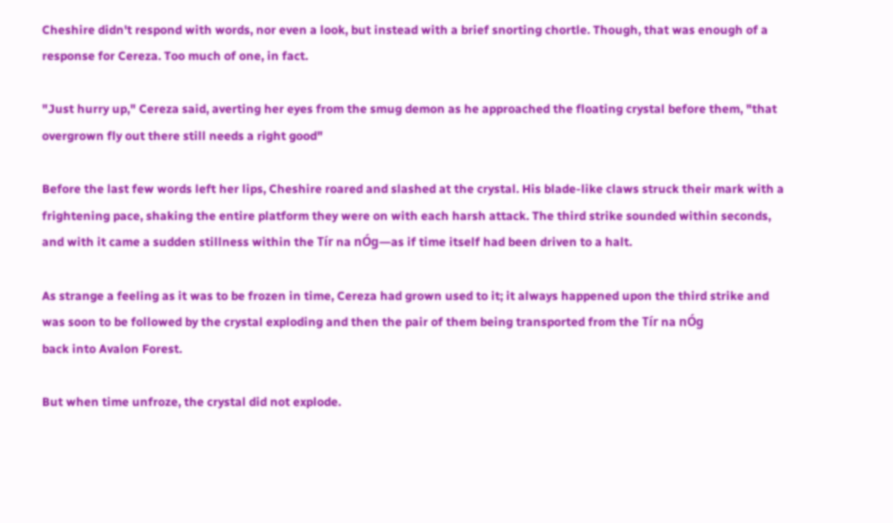Cheshire didn't respond with words, nor even a look, but instead with a brief snorting chortle. Though, that was enough of a response for Cereza. Too much of one, in fact.

"Just hurry up," Cereza said, averting her eyes from the smug demon as he approached the floating crystal before them, "that overgrown fly out there still needs a right good"

Before the last few words left her lips, Cheshire roared and slashed at the crystal. His blade-like claws struck their mark with a frightening pace, shaking the entire platform they were on with each harsh attack. The third strike sounded within seconds, and with it came a sudden stillness within the Tír na nÓg—as if time itself had been driven to a halt.

As strange a feeling as it was to be frozen in time, Cereza had grown used to it; it always happened upon the third strike and was soon to be followed by the crystal exploding and then the pair of them being transported from the Tír na nÓg
back into Avalon Forest.

But when time unfroze, the crystal did not explode.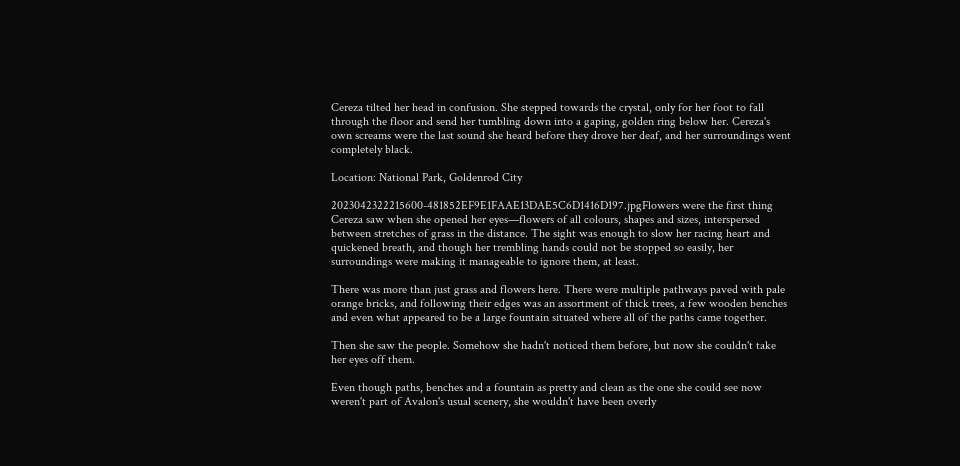Cereza tilted her head in confusion. She stepped towards the crystal, only for her foot to fall through the floor and send her tumbling down into a gaping, golden ring below her. Cereza's own screams were the last sound she heard before they drove her deaf, and her surroundings went completely black.

Location: National Park, Goldenrod City

2023042322215600-481852EF9E1FAAE13DAE5C6D1416D197.jpgFlowers were the first thing Cereza saw when she opened her eyes—flowers of all colours, shapes and sizes, interspersed between stretches of grass in the distance. The sight was enough to slow her racing heart and quickened breath, and though her trembling hands could not be stopped so easily, her surroundings were making it manageable to ignore them, at least.

There was more than just grass and flowers here. There were multiple pathways paved with pale orange bricks, and following their edges was an assortment of thick trees, a few wooden benches and even what appeared to be a large fountain situated where all of the paths came together.

Then she saw the people. Somehow she hadn't noticed them before, but now she couldn't take her eyes off them.

Even though paths, benches and a fountain as pretty and clean as the one she could see now weren't part of Avalon's usual scenery, she wouldn't have been overly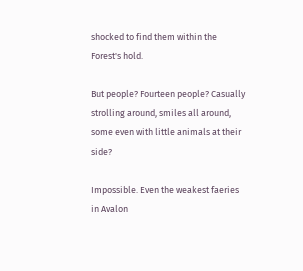shocked to find them within the Forest's hold.

But people? Fourteen people? Casually strolling around, smiles all around, some even with little animals at their side?

Impossible. Even the weakest faeries in Avalon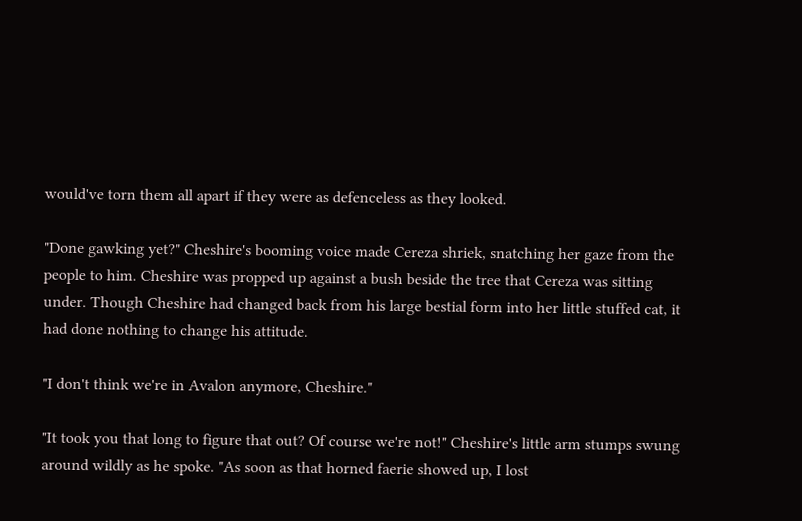would've torn them all apart if they were as defenceless as they looked.

"Done gawking yet?" Cheshire's booming voice made Cereza shriek, snatching her gaze from the people to him. Cheshire was propped up against a bush beside the tree that Cereza was sitting under. Though Cheshire had changed back from his large bestial form into her little stuffed cat, it had done nothing to change his attitude.

"I don't think we're in Avalon anymore, Cheshire."

"It took you that long to figure that out? Of course we're not!" Cheshire's little arm stumps swung around wildly as he spoke. "As soon as that horned faerie showed up, I lost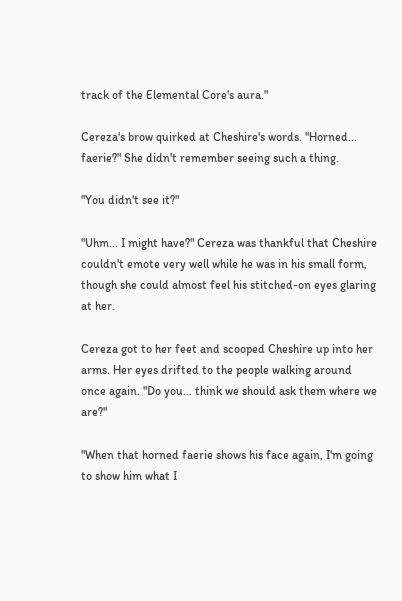track of the Elemental Core's aura."

Cereza's brow quirked at Cheshire's words. "Horned... faerie?" She didn't remember seeing such a thing.

"You didn't see it?"

"Uhm... I might have?" Cereza was thankful that Cheshire couldn't emote very well while he was in his small form, though she could almost feel his stitched-on eyes glaring at her.

Cereza got to her feet and scooped Cheshire up into her arms. Her eyes drifted to the people walking around once again. "Do you... think we should ask them where we are?"

"When that horned faerie shows his face again, I'm going to show him what I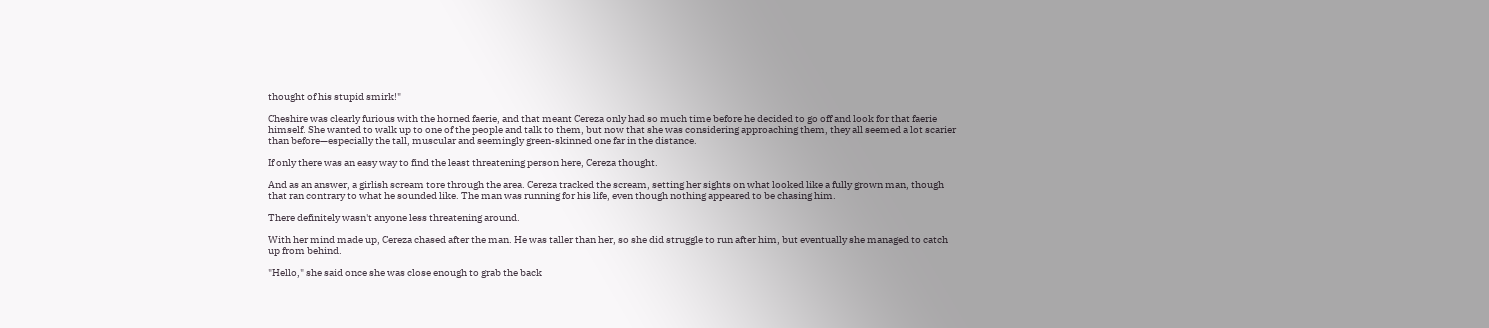thought of his stupid smirk!"

Cheshire was clearly furious with the horned faerie, and that meant Cereza only had so much time before he decided to go off and look for that faerie himself. She wanted to walk up to one of the people and talk to them, but now that she was considering approaching them, they all seemed a lot scarier than before—especially the tall, muscular and seemingly green-skinned one far in the distance.

If only there was an easy way to find the least threatening person here, Cereza thought.

And as an answer, a girlish scream tore through the area. Cereza tracked the scream, setting her sights on what looked like a fully grown man, though that ran contrary to what he sounded like. The man was running for his life, even though nothing appeared to be chasing him.

There definitely wasn't anyone less threatening around.

With her mind made up, Cereza chased after the man. He was taller than her, so she did struggle to run after him, but eventually she managed to catch up from behind.

"Hello," she said once she was close enough to grab the back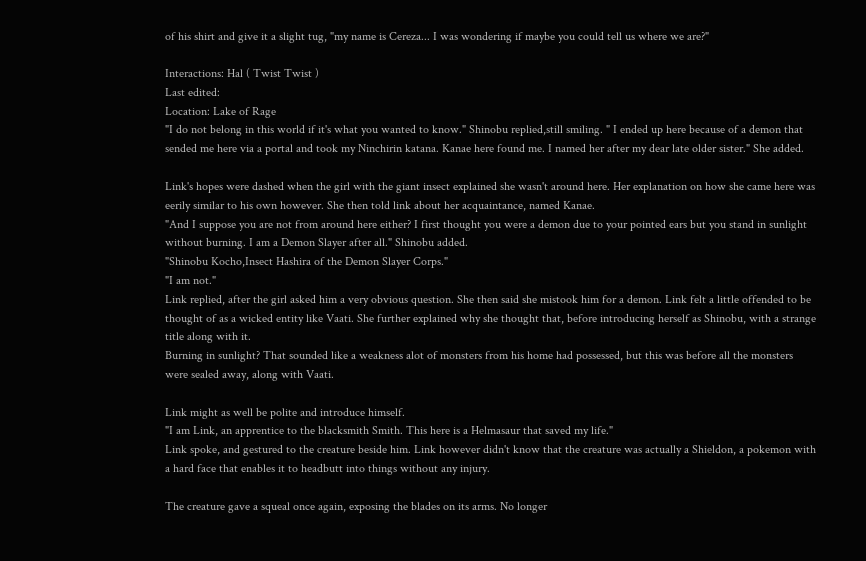of his shirt and give it a slight tug, "my name is Cereza... I was wondering if maybe you could tell us where we are?"

Interactions: Hal ( Twist Twist )
Last edited:
Location: Lake of Rage
"I do not belong in this world if it's what you wanted to know." Shinobu replied,still smiling. " I ended up here because of a demon that sended me here via a portal and took my Ninchirin katana. Kanae here found me. I named her after my dear late older sister." She added.

Link's hopes were dashed when the girl with the giant insect explained she wasn't around here. Her explanation on how she came here was eerily similar to his own however. She then told link about her acquaintance, named Kanae.
"And I suppose you are not from around here either? I first thought you were a demon due to your pointed ears but you stand in sunlight without burning. I am a Demon Slayer after all." Shinobu added.
"Shinobu Kocho,Insect Hashira of the Demon Slayer Corps."
"I am not."
Link replied, after the girl asked him a very obvious question. She then said she mistook him for a demon. Link felt a little offended to be thought of as a wicked entity like Vaati. She further explained why she thought that, before introducing herself as Shinobu, with a strange title along with it.
Burning in sunlight? That sounded like a weakness alot of monsters from his home had possessed, but this was before all the monsters were sealed away, along with Vaati.

Link might as well be polite and introduce himself.
"I am Link, an apprentice to the blacksmith Smith. This here is a Helmasaur that saved my life."
Link spoke, and gestured to the creature beside him. Link however didn't know that the creature was actually a Shieldon, a pokemon with a hard face that enables it to headbutt into things without any injury.

The creature gave a squeal once again, exposing the blades on its arms. No longer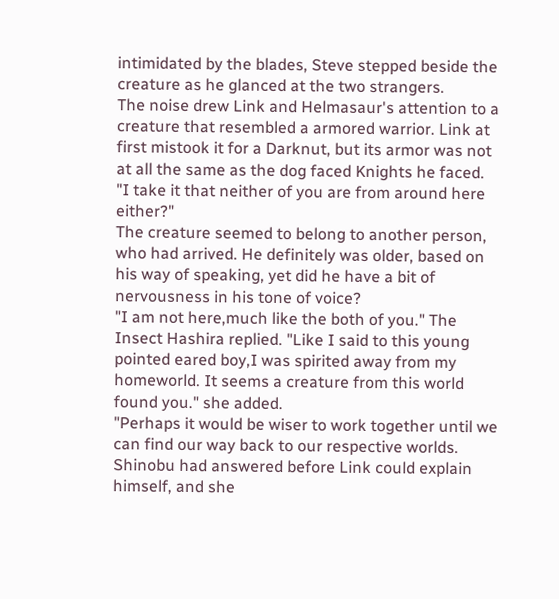intimidated by the blades, Steve stepped beside the creature as he glanced at the two strangers.
The noise drew Link and Helmasaur's attention to a creature that resembled a armored warrior. Link at first mistook it for a Darknut, but its armor was not at all the same as the dog faced Knights he faced.
"I take it that neither of you are from around here either?"
The creature seemed to belong to another person, who had arrived. He definitely was older, based on his way of speaking, yet did he have a bit of nervousness in his tone of voice?
"I am not here,much like the both of you." The Insect Hashira replied. "Like I said to this young pointed eared boy,I was spirited away from my homeworld. It seems a creature from this world found you." she added.
"Perhaps it would be wiser to work together until we can find our way back to our respective worlds.
Shinobu had answered before Link could explain himself, and she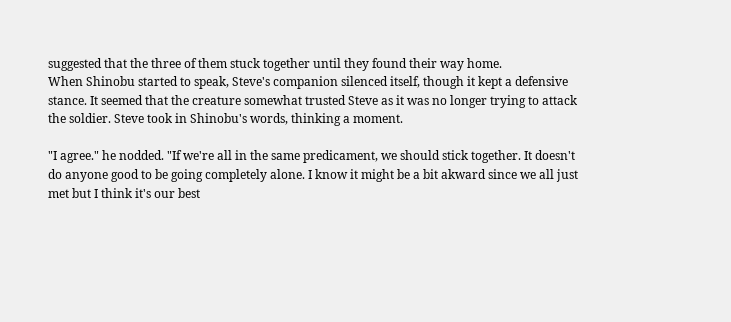suggested that the three of them stuck together until they found their way home.
When Shinobu started to speak, Steve's companion silenced itself, though it kept a defensive stance. It seemed that the creature somewhat trusted Steve as it was no longer trying to attack the soldier. Steve took in Shinobu's words, thinking a moment.

"I agree." he nodded. "If we're all in the same predicament, we should stick together. It doesn't do anyone good to be going completely alone. I know it might be a bit akward since we all just met but I think it's our best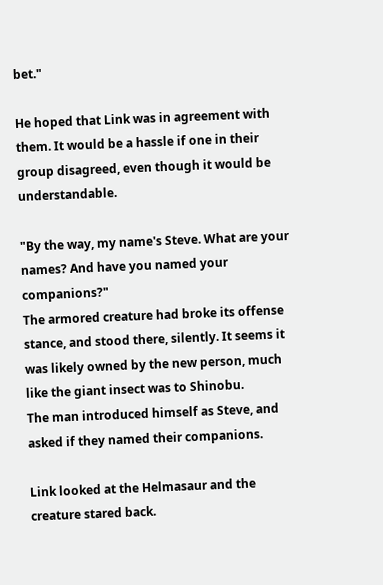bet."

He hoped that Link was in agreement with them. It would be a hassle if one in their group disagreed, even though it would be understandable.

"By the way, my name's Steve. What are your names? And have you named your companions?"
The armored creature had broke its offense stance, and stood there, silently. It seems it was likely owned by the new person, much like the giant insect was to Shinobu.
The man introduced himself as Steve, and asked if they named their companions.

Link looked at the Helmasaur and the creature stared back.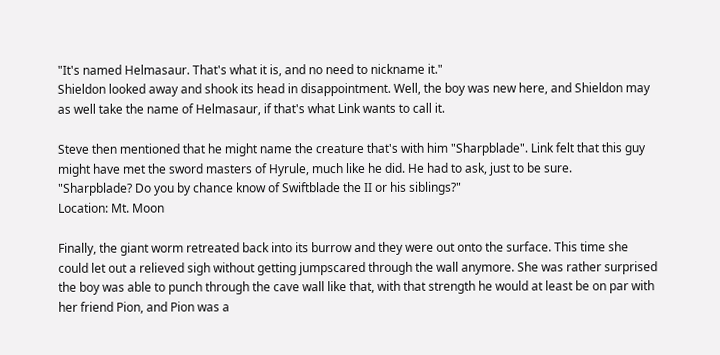"It's named Helmasaur. That's what it is, and no need to nickname it."
Shieldon looked away and shook its head in disappointment. Well, the boy was new here, and Shieldon may as well take the name of Helmasaur, if that's what Link wants to call it.

Steve then mentioned that he might name the creature that's with him "Sharpblade". Link felt that this guy might have met the sword masters of Hyrule, much like he did. He had to ask, just to be sure.
"Sharpblade? Do you by chance know of Swiftblade the II or his siblings?"
Location: Mt. Moon

Finally, the giant worm retreated back into its burrow and they were out onto the surface. This time she could let out a relieved sigh without getting jumpscared through the wall anymore. She was rather surprised the boy was able to punch through the cave wall like that, with that strength he would at least be on par with her friend Pion, and Pion was a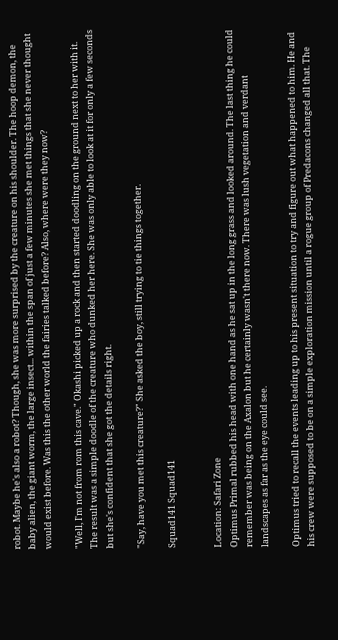robot. Maybe he's also a robot? Though, she was more surprised by the creature on his shoulder. The hoop demon, the baby alien, the giant worm, the large insect... within the span of just a few minutes she met things that she never thought would exist before. Was this the other world the fairies talked before? Also, where were they now?

"Well, I'm not from rom this cave." Okashi picked up a rock and then started doodling on the ground next to her with it. The result was a simple doodle of the creature who dunked her here. She was only able to look at it for only a few seconds but she's confident that she got the details right.

"Say, have you met this creature?" She asked the boy, still trying to tie things together.

Squad141 Squad141


Location: Safari Zone
Optimus Primal rubbed his head with one hand as he sat up in the long grass and looked around. The last thing he could remember was being on the Axalon but he certainly wasn't there now. There was lush vegetation and verdant landscapes as far as the eye could see.

Optimus tried to recall the events leading up to his present situation to try and figure out what happened to him. He and his crew were supposed to be on a simple exploration mission until a rogue group of Predacons changed all that. The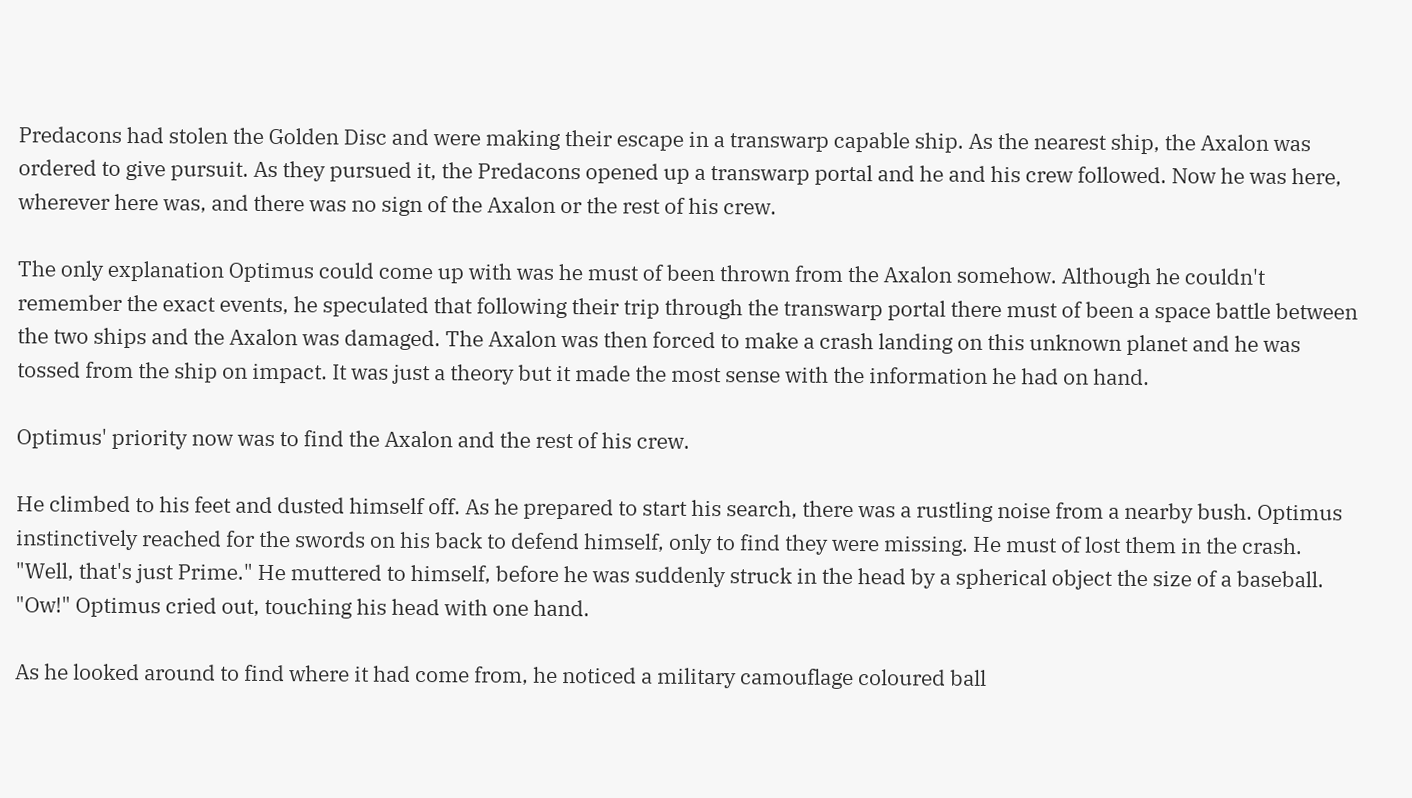Predacons had stolen the Golden Disc and were making their escape in a transwarp capable ship. As the nearest ship, the Axalon was ordered to give pursuit. As they pursued it, the Predacons opened up a transwarp portal and he and his crew followed. Now he was here, wherever here was, and there was no sign of the Axalon or the rest of his crew.

The only explanation Optimus could come up with was he must of been thrown from the Axalon somehow. Although he couldn't remember the exact events, he speculated that following their trip through the transwarp portal there must of been a space battle between the two ships and the Axalon was damaged. The Axalon was then forced to make a crash landing on this unknown planet and he was tossed from the ship on impact. It was just a theory but it made the most sense with the information he had on hand.

Optimus' priority now was to find the Axalon and the rest of his crew.

He climbed to his feet and dusted himself off. As he prepared to start his search, there was a rustling noise from a nearby bush. Optimus instinctively reached for the swords on his back to defend himself, only to find they were missing. He must of lost them in the crash. "Well, that's just Prime." He muttered to himself, before he was suddenly struck in the head by a spherical object the size of a baseball. "Ow!" Optimus cried out, touching his head with one hand.

As he looked around to find where it had come from, he noticed a military camouflage coloured ball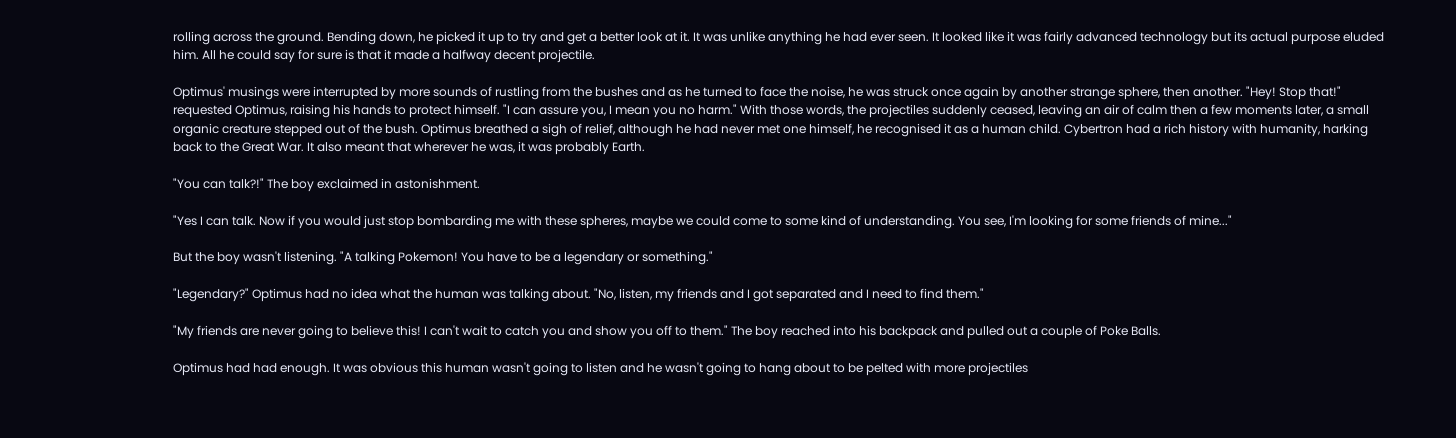rolling across the ground. Bending down, he picked it up to try and get a better look at it. It was unlike anything he had ever seen. It looked like it was fairly advanced technology but its actual purpose eluded him. All he could say for sure is that it made a halfway decent projectile.

Optimus' musings were interrupted by more sounds of rustling from the bushes and as he turned to face the noise, he was struck once again by another strange sphere, then another. "Hey! Stop that!" requested Optimus, raising his hands to protect himself. "I can assure you, I mean you no harm." With those words, the projectiles suddenly ceased, leaving an air of calm then a few moments later, a small organic creature stepped out of the bush. Optimus breathed a sigh of relief, although he had never met one himself, he recognised it as a human child. Cybertron had a rich history with humanity, harking back to the Great War. It also meant that wherever he was, it was probably Earth.

"You can talk?!" The boy exclaimed in astonishment.

"Yes I can talk. Now if you would just stop bombarding me with these spheres, maybe we could come to some kind of understanding. You see, I'm looking for some friends of mine..."

But the boy wasn't listening. "A talking Pokemon! You have to be a legendary or something."

"Legendary?" Optimus had no idea what the human was talking about. "No, listen, my friends and I got separated and I need to find them."

"My friends are never going to believe this! I can't wait to catch you and show you off to them." The boy reached into his backpack and pulled out a couple of Poke Balls.

Optimus had had enough. It was obvious this human wasn't going to listen and he wasn't going to hang about to be pelted with more projectiles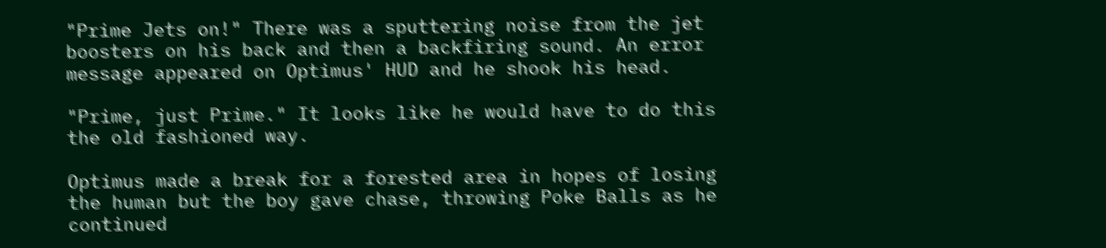"Prime Jets on!" There was a sputtering noise from the jet boosters on his back and then a backfiring sound. An error message appeared on Optimus' HUD and he shook his head.

"Prime, just Prime." It looks like he would have to do this the old fashioned way.

Optimus made a break for a forested area in hopes of losing the human but the boy gave chase, throwing Poke Balls as he continued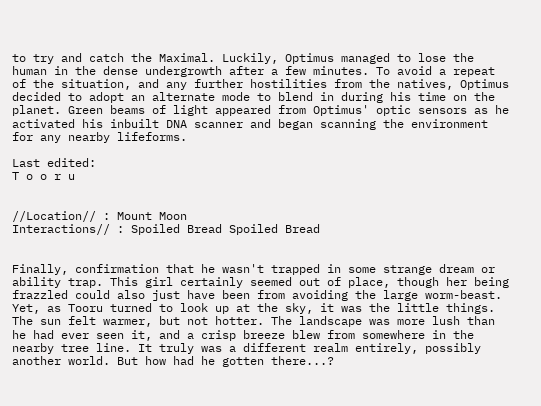to try and catch the Maximal. Luckily, Optimus managed to lose the human in the dense undergrowth after a few minutes. To avoid a repeat of the situation, and any further hostilities from the natives, Optimus decided to adopt an alternate mode to blend in during his time on the planet. Green beams of light appeared from Optimus' optic sensors as he activated his inbuilt DNA scanner and began scanning the environment for any nearby lifeforms.

Last edited:
T o o r u


//Location// : Mount Moon
Interactions// : Spoiled Bread Spoiled Bread


Finally, confirmation that he wasn't trapped in some strange dream or ability trap. This girl certainly seemed out of place, though her being frazzled could also just have been from avoiding the large worm-beast. Yet, as Tooru turned to look up at the sky, it was the little things. The sun felt warmer, but not hotter. The landscape was more lush than he had ever seen it, and a crisp breeze blew from somewhere in the nearby tree line. It truly was a different realm entirely, possibly another world. But how had he gotten there...?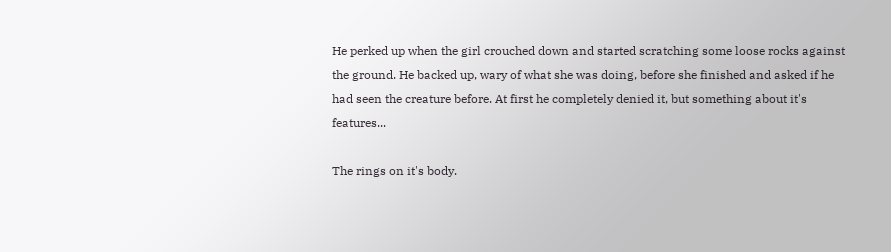He perked up when the girl crouched down and started scratching some loose rocks against the ground. He backed up, wary of what she was doing, before she finished and asked if he had seen the creature before. At first he completely denied it, but something about it's features...

The rings on it's body.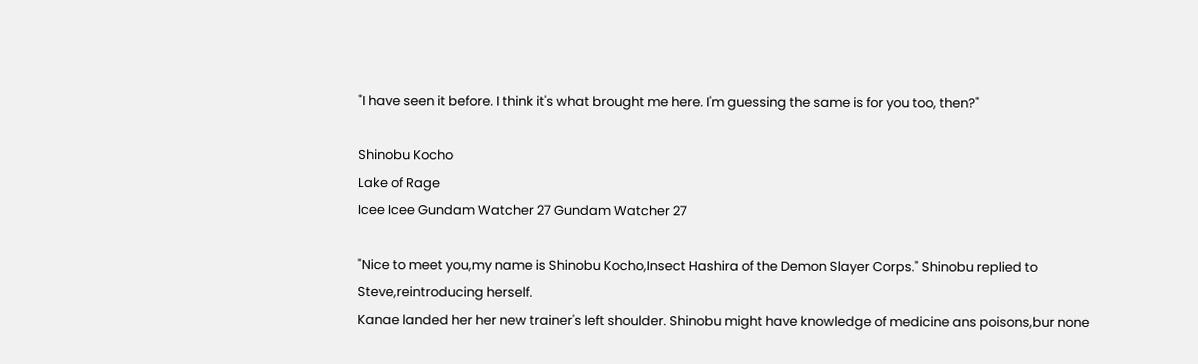"I have seen it before. I think it's what brought me here. I'm guessing the same is for you too, then?"

Shinobu Kocho
Lake of Rage
Icee Icee Gundam Watcher 27 Gundam Watcher 27

"Nice to meet you,my name is Shinobu Kocho,Insect Hashira of the Demon Slayer Corps." Shinobu replied to Steve,reintroducing herself.
Kanae landed her her new trainer's left shoulder. Shinobu might have knowledge of medicine ans poisons,bur none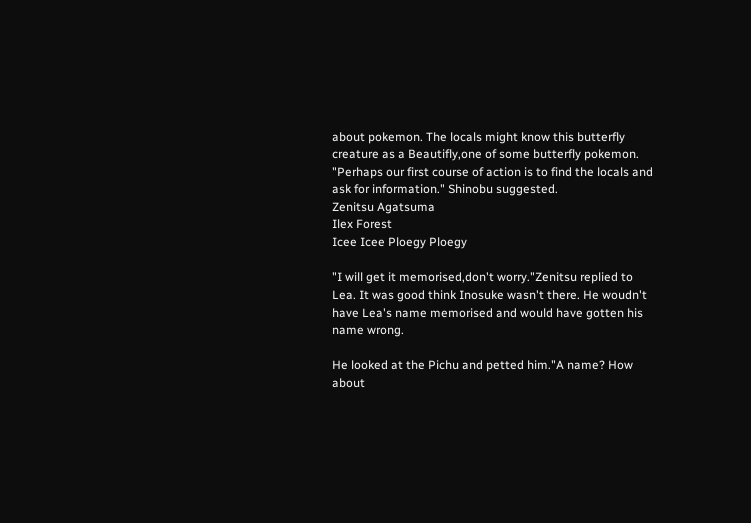about pokemon. The locals might know this butterfly creature as a Beautifly,one of some butterfly pokemon.
"Perhaps our first course of action is to find the locals and ask for information." Shinobu suggested.
Zenitsu Agatsuma
Ilex Forest
Icee Icee Ploegy Ploegy

"I will get it memorised,don't worry."Zenitsu replied to Lea. It was good think Inosuke wasn't there. He woudn't have Lea's name memorised and would have gotten his name wrong.

He looked at the Pichu and petted him."A name? How about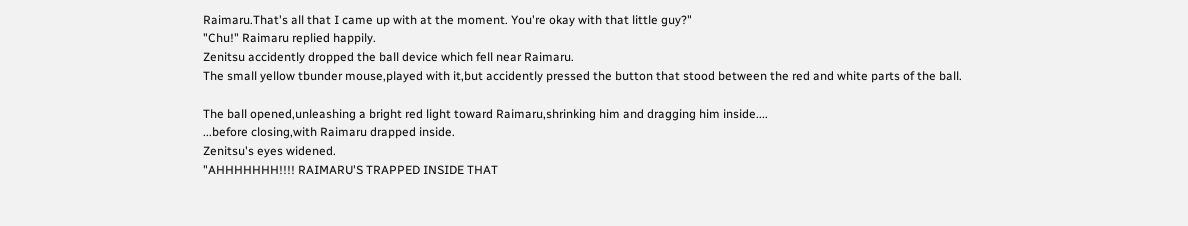Raimaru.That's all that I came up with at the moment. You're okay with that little guy?"
"Chu!" Raimaru replied happily.
Zenitsu accidently dropped the ball device which fell near Raimaru.
The small yellow tbunder mouse,played with it,but accidently pressed the button that stood between the red and white parts of the ball.

The ball opened,unleashing a bright red light toward Raimaru,shrinking him and dragging him inside....
...before closing,with Raimaru drapped inside.
Zenitsu's eyes widened.
"AHHHHHHH!!!! RAIMARU'S TRAPPED INSIDE THAT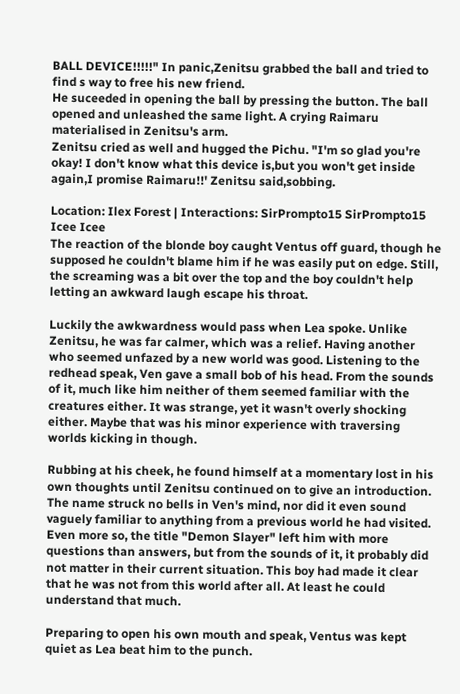BALL DEVICE!!!!!" In panic,Zenitsu grabbed the ball and tried to find s way to free his new friend.
He suceeded in opening the ball by pressing the button. The ball opened and unleashed the same light. A crying Raimaru materialised in Zenitsu's arm.
Zenitsu cried as well and hugged the Pichu. "I'm so glad you're okay! I don't know what this device is,but you won't get inside again,I promise Raimaru!!' Zenitsu said,sobbing.

Location: Ilex Forest | Interactions: SirPrompto15 SirPrompto15 Icee Icee
The reaction of the blonde boy caught Ventus off guard, though he supposed he couldn't blame him if he was easily put on edge. Still, the screaming was a bit over the top and the boy couldn't help letting an awkward laugh escape his throat.

Luckily the awkwardness would pass when Lea spoke. Unlike Zenitsu, he was far calmer, which was a relief. Having another who seemed unfazed by a new world was good. Listening to the redhead speak, Ven gave a small bob of his head. From the sounds of it, much like him neither of them seemed familiar with the creatures either. It was strange, yet it wasn't overly shocking either. Maybe that was his minor experience with traversing worlds kicking in though.

Rubbing at his cheek, he found himself at a momentary lost in his own thoughts until Zenitsu continued on to give an introduction. The name struck no bells in Ven's mind, nor did it even sound vaguely familiar to anything from a previous world he had visited. Even more so, the title "Demon Slayer" left him with more questions than answers, but from the sounds of it, it probably did not matter in their current situation. This boy had made it clear that he was not from this world after all. At least he could understand that much.

Preparing to open his own mouth and speak, Ventus was kept quiet as Lea beat him to the punch.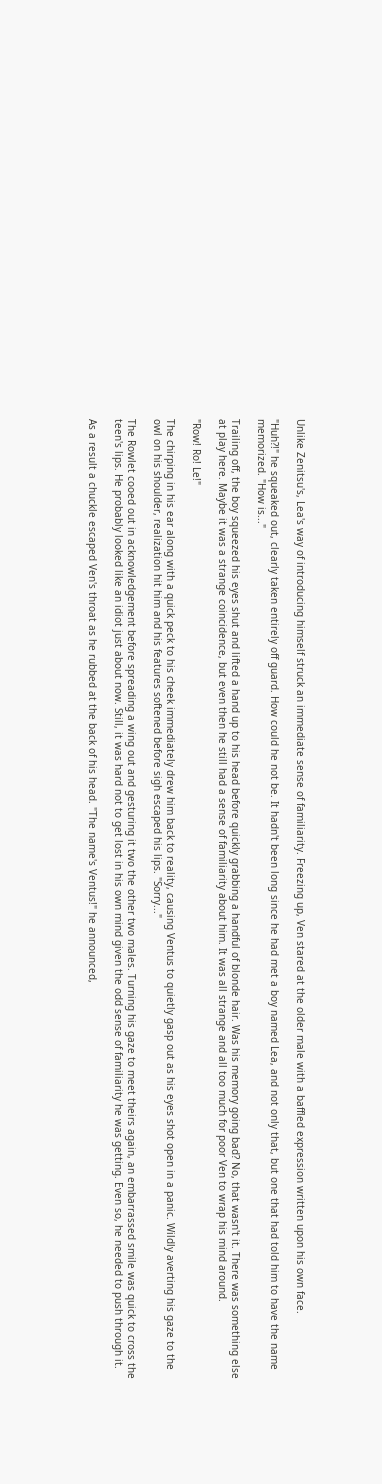Unlike Zenitsu's, Lea's way of introducing himself struck an immediate sense of familiarity. Freezing up, Ven stared at the older male with a baffled expression written upon his own face.

"Huh?!" he squeaked out, clearly taken entirely off guard. How could he not be. It hadn't been long since he had met a boy named Lea, and not only that, but one that had told him to have the name memorized. "How is..."

Trailing off, the boy squeezed his eyes shut and lifted a hand up to his head before quickly grabbing a handful of blonde hair. Was his memory going bad? No, that wasn't it. There was something else at play here. Maybe it was a strange coincidence, but even then he still had a sense of familiarity about him. It was all strange and all too much for poor Ven to wrap his mind around.

"Row! Ro! Le!"

The chirping in his ear along with a quick peck to his cheek immediately drew him back to reality, causing Ventus to quietly gasp out as his eyes shot open in a panic. Wildly averting his gaze to the owl on his shoulder, realization hit him and his features softened before sigh escaped his lips. "Sorry..."

The Rowlet cooed out in acknowledgement before spreading a wing out and gesturing it two the other two males. Turning his gaze to meet theirs again, an embarrassed smile was quick to cross the teen's lips. He probably looked like an idiot just about now. Still, it was hard not to get lost in his own mind given the odd sense of familiarity he was getting. Even so, he needed to push through it.

As a result a chuckle escaped Ven's throat as he rubbed at the back of his head. "The name's Ventus!" he announced,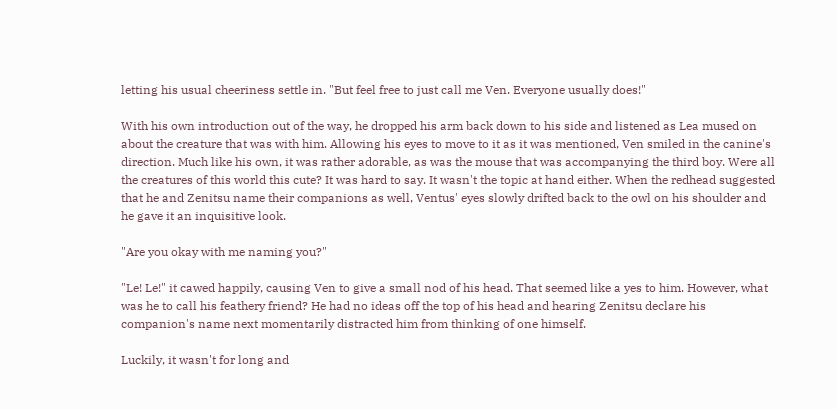letting his usual cheeriness settle in. "But feel free to just call me Ven. Everyone usually does!"

With his own introduction out of the way, he dropped his arm back down to his side and listened as Lea mused on about the creature that was with him. Allowing his eyes to move to it as it was mentioned, Ven smiled in the canine's direction. Much like his own, it was rather adorable, as was the mouse that was accompanying the third boy. Were all the creatures of this world this cute? It was hard to say. It wasn't the topic at hand either. When the redhead suggested that he and Zenitsu name their companions as well, Ventus' eyes slowly drifted back to the owl on his shoulder and he gave it an inquisitive look.

"Are you okay with me naming you?"

"Le! Le!" it cawed happily, causing Ven to give a small nod of his head. That seemed like a yes to him. However, what was he to call his feathery friend? He had no ideas off the top of his head and hearing Zenitsu declare his companion's name next momentarily distracted him from thinking of one himself.

Luckily, it wasn't for long and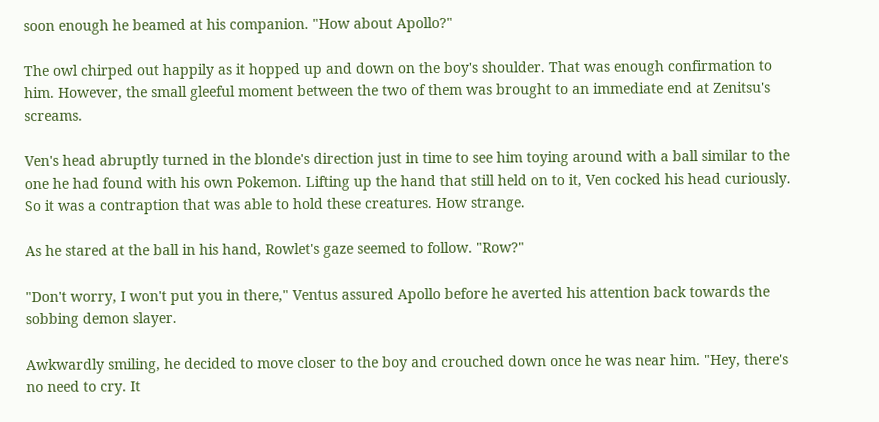soon enough he beamed at his companion. "How about Apollo?"

The owl chirped out happily as it hopped up and down on the boy's shoulder. That was enough confirmation to him. However, the small gleeful moment between the two of them was brought to an immediate end at Zenitsu's screams.

Ven's head abruptly turned in the blonde's direction just in time to see him toying around with a ball similar to the one he had found with his own Pokemon. Lifting up the hand that still held on to it, Ven cocked his head curiously. So it was a contraption that was able to hold these creatures. How strange.

As he stared at the ball in his hand, Rowlet's gaze seemed to follow. "Row?"

"Don't worry, I won't put you in there," Ventus assured Apollo before he averted his attention back towards the sobbing demon slayer.

Awkwardly smiling, he decided to move closer to the boy and crouched down once he was near him. "Hey, there's no need to cry. It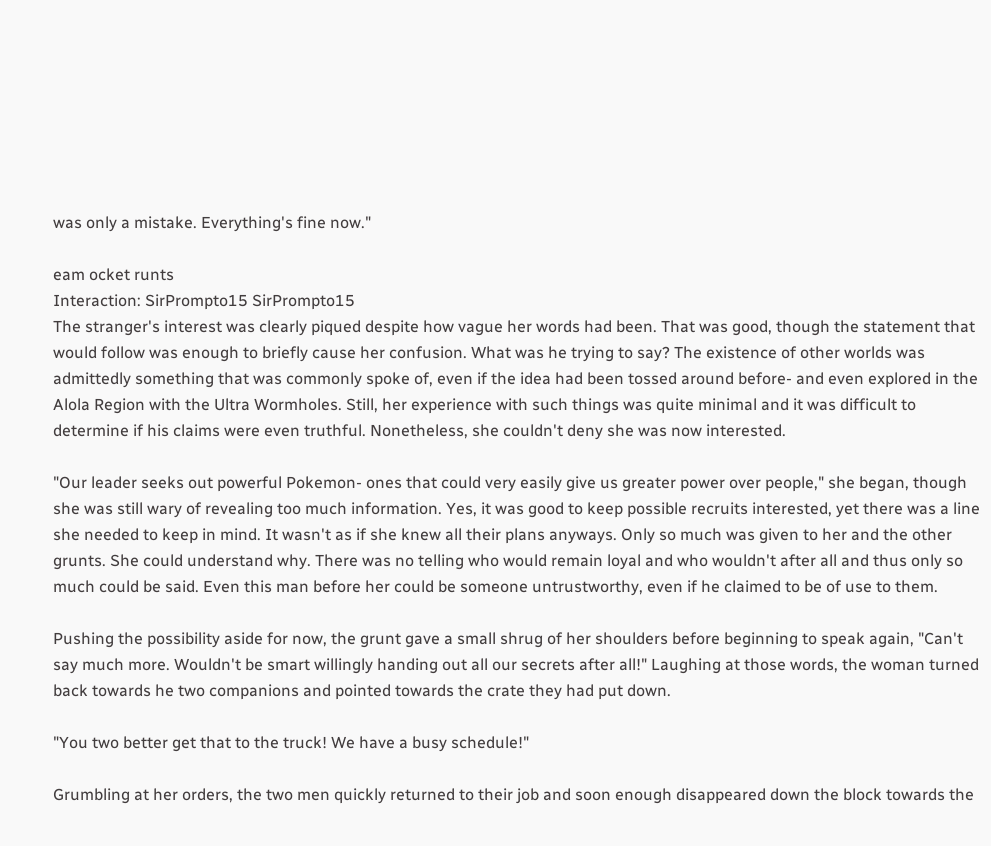was only a mistake. Everything's fine now."

eam ocket runts
Interaction: SirPrompto15 SirPrompto15
The stranger's interest was clearly piqued despite how vague her words had been. That was good, though the statement that would follow was enough to briefly cause her confusion. What was he trying to say? The existence of other worlds was admittedly something that was commonly spoke of, even if the idea had been tossed around before- and even explored in the Alola Region with the Ultra Wormholes. Still, her experience with such things was quite minimal and it was difficult to determine if his claims were even truthful. Nonetheless, she couldn't deny she was now interested.

"Our leader seeks out powerful Pokemon- ones that could very easily give us greater power over people," she began, though she was still wary of revealing too much information. Yes, it was good to keep possible recruits interested, yet there was a line she needed to keep in mind. It wasn't as if she knew all their plans anyways. Only so much was given to her and the other grunts. She could understand why. There was no telling who would remain loyal and who wouldn't after all and thus only so much could be said. Even this man before her could be someone untrustworthy, even if he claimed to be of use to them.

Pushing the possibility aside for now, the grunt gave a small shrug of her shoulders before beginning to speak again, "Can't say much more. Wouldn't be smart willingly handing out all our secrets after all!" Laughing at those words, the woman turned back towards he two companions and pointed towards the crate they had put down.

"You two better get that to the truck! We have a busy schedule!"

Grumbling at her orders, the two men quickly returned to their job and soon enough disappeared down the block towards the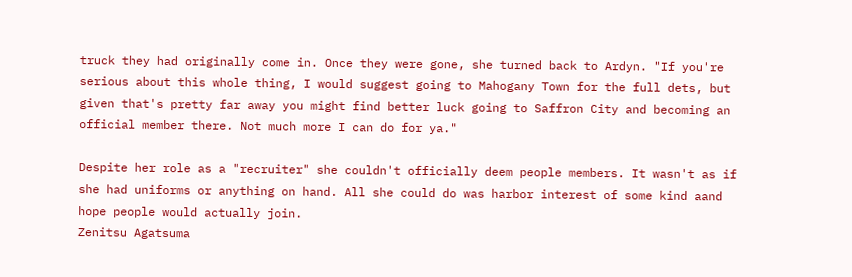truck they had originally come in. Once they were gone, she turned back to Ardyn. "If you're serious about this whole thing, I would suggest going to Mahogany Town for the full dets, but given that's pretty far away you might find better luck going to Saffron City and becoming an official member there. Not much more I can do for ya."

Despite her role as a "recruiter" she couldn't officially deem people members. It wasn't as if she had uniforms or anything on hand. All she could do was harbor interest of some kind aand hope people would actually join.
Zenitsu Agatsuma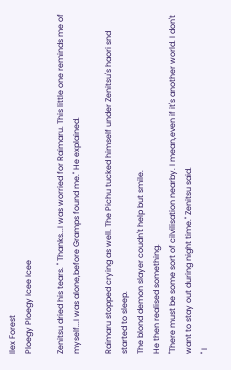Ilex Forest
Ploegy Ploegy Icee Icee

Zenitsu dried his tears. " Thanks...I was worried for Raimaru. This little one reminds me of myself...I was alone,before Gramps found me." He explained.

Raimaru stopped crying as well. The Pichu tucked himself under Zenitsu's haori snd started to sleep.
The blond demon slayer coudn't help but smile.
He then realised something.
"There must be some sort of cilvilisation nearby. I mean,even if it's another world. I don't want to stay out during night time." Zenitsu said.
" I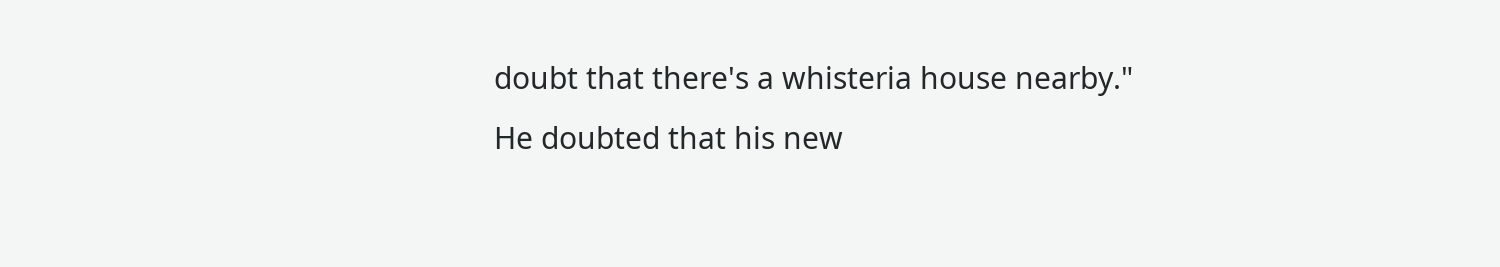doubt that there's a whisteria house nearby."
He doubted that his new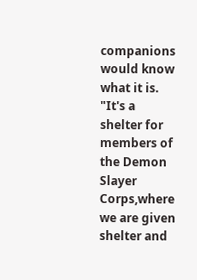companions would know what it is.
"It's a shelter for members of the Demon Slayer Corps,where we are given shelter and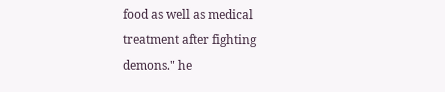food as well as medical treatment after fighting demons." he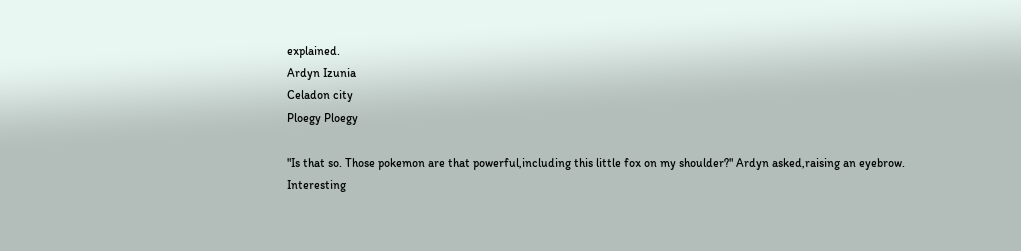explained.
Ardyn Izunia
Celadon city
Ploegy Ploegy

"Is that so. Those pokemon are that powerful,including this little fox on my shoulder?" Ardyn asked,raising an eyebrow.
Interesting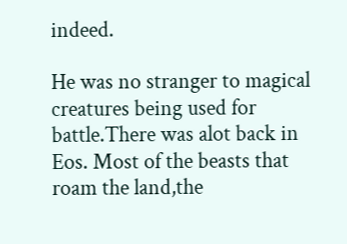indeed.

He was no stranger to magical creatures being used for battle.There was alot back in Eos. Most of the beasts that roam the land,the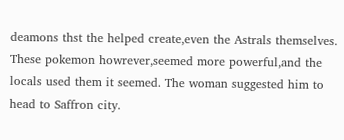deamons thst the helped create,even the Astrals themselves.
These pokemon howrever,seemed more powerful,and the locals used them it seemed. The woman suggested him to head to Saffron city.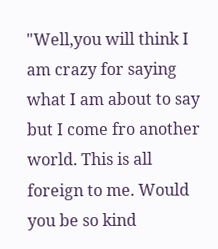"Well,you will think I am crazy for saying what I am about to say but I come fro another world. This is all foreign to me. Would you be so kind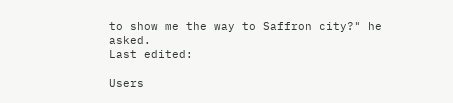to show me the way to Saffron city?" he asked.
Last edited:

Users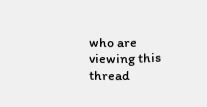who are viewing this thread